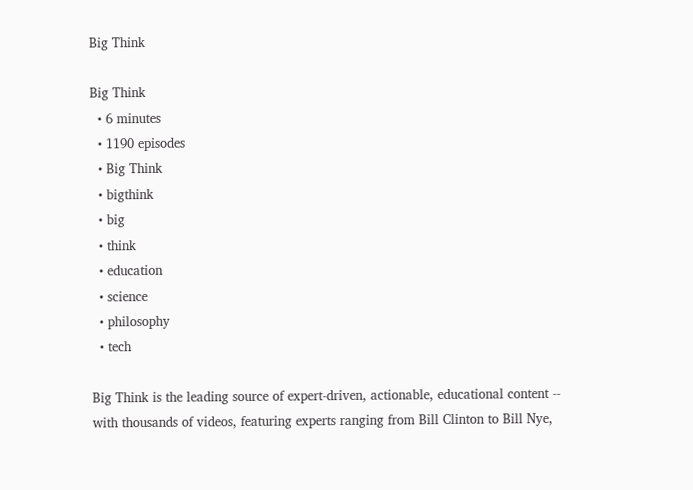Big Think

Big Think
  • 6 minutes
  • 1190 episodes
  • Big Think
  • bigthink
  • big
  • think
  • education
  • science
  • philosophy
  • tech

Big Think is the leading source of expert-driven, actionable, educational content -- with thousands of videos, featuring experts ranging from Bill Clinton to Bill Nye,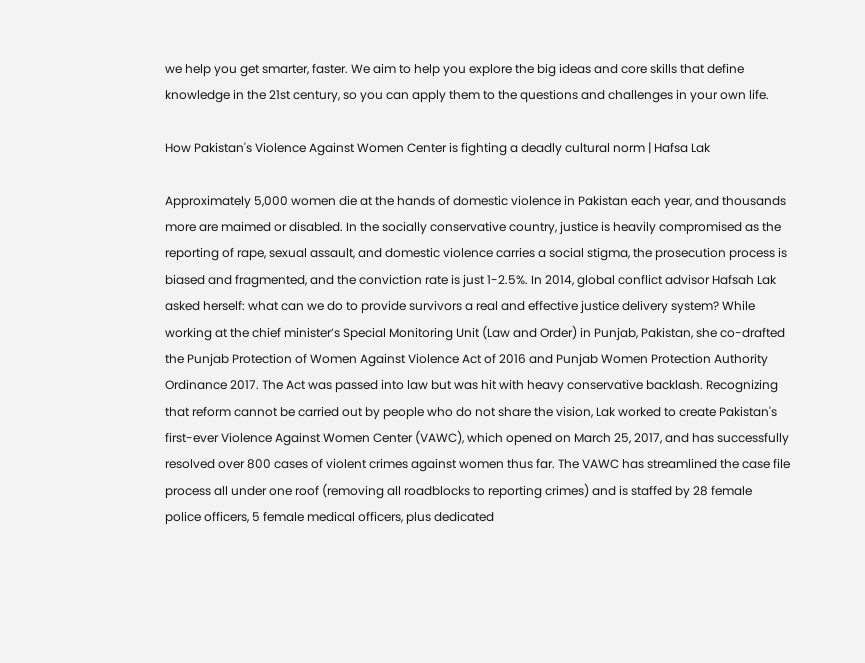we help you get smarter, faster. We aim to help you explore the big ideas and core skills that define knowledge in the 21st century, so you can apply them to the questions and challenges in your own life.

How Pakistan's Violence Against Women Center is fighting a deadly cultural norm | Hafsa Lak

Approximately 5,000 women die at the hands of domestic violence in Pakistan each year, and thousands more are maimed or disabled. In the socially conservative country, justice is heavily compromised as the reporting of rape, sexual assault, and domestic violence carries a social stigma, the prosecution process is biased and fragmented, and the conviction rate is just 1-2.5%. In 2014, global conflict advisor Hafsah Lak asked herself: what can we do to provide survivors a real and effective justice delivery system? While working at the chief minister’s Special Monitoring Unit (Law and Order) in Punjab, Pakistan, she co-drafted the Punjab Protection of Women Against Violence Act of 2016 and Punjab Women Protection Authority Ordinance 2017. The Act was passed into law but was hit with heavy conservative backlash. Recognizing that reform cannot be carried out by people who do not share the vision, Lak worked to create Pakistan's first-ever Violence Against Women Center (VAWC), which opened on March 25, 2017, and has successfully resolved over 800 cases of violent crimes against women thus far. The VAWC has streamlined the case file process all under one roof (removing all roadblocks to reporting crimes) and is staffed by 28 female police officers, 5 female medical officers, plus dedicated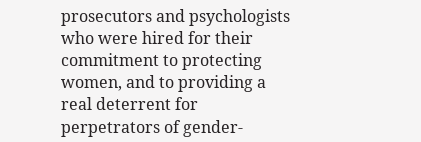prosecutors and psychologists who were hired for their commitment to protecting women, and to providing a real deterrent for perpetrators of gender-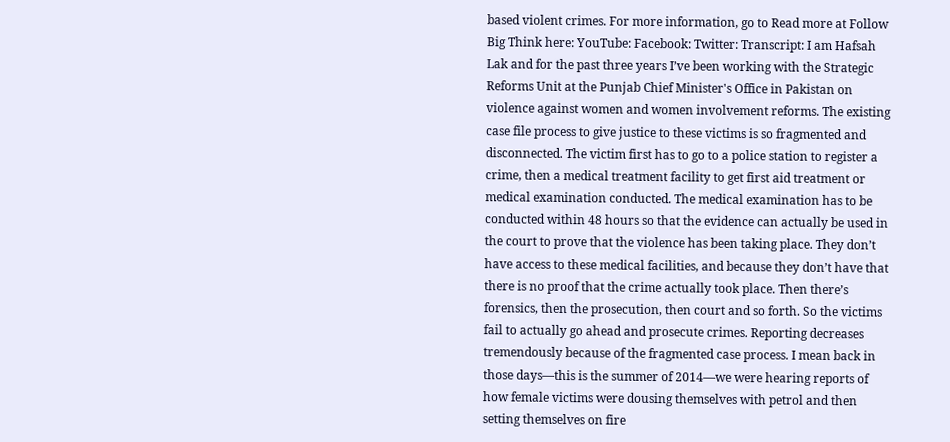based violent crimes. For more information, go to Read more at Follow Big Think here: YouTube: Facebook: Twitter: Transcript: I am Hafsah Lak and for the past three years I’ve been working with the Strategic Reforms Unit at the Punjab Chief Minister's Office in Pakistan on violence against women and women involvement reforms. The existing case file process to give justice to these victims is so fragmented and disconnected. The victim first has to go to a police station to register a crime, then a medical treatment facility to get first aid treatment or medical examination conducted. The medical examination has to be conducted within 48 hours so that the evidence can actually be used in the court to prove that the violence has been taking place. They don’t have access to these medical facilities, and because they don’t have that there is no proof that the crime actually took place. Then there’s forensics, then the prosecution, then court and so forth. So the victims fail to actually go ahead and prosecute crimes. Reporting decreases tremendously because of the fragmented case process. I mean back in those days—this is the summer of 2014—we were hearing reports of how female victims were dousing themselves with petrol and then setting themselves on fire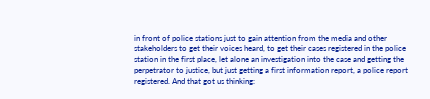in front of police stations just to gain attention from the media and other stakeholders to get their voices heard, to get their cases registered in the police station in the first place, let alone an investigation into the case and getting the perpetrator to justice, but just getting a first information report, a police report registered. And that got us thinking: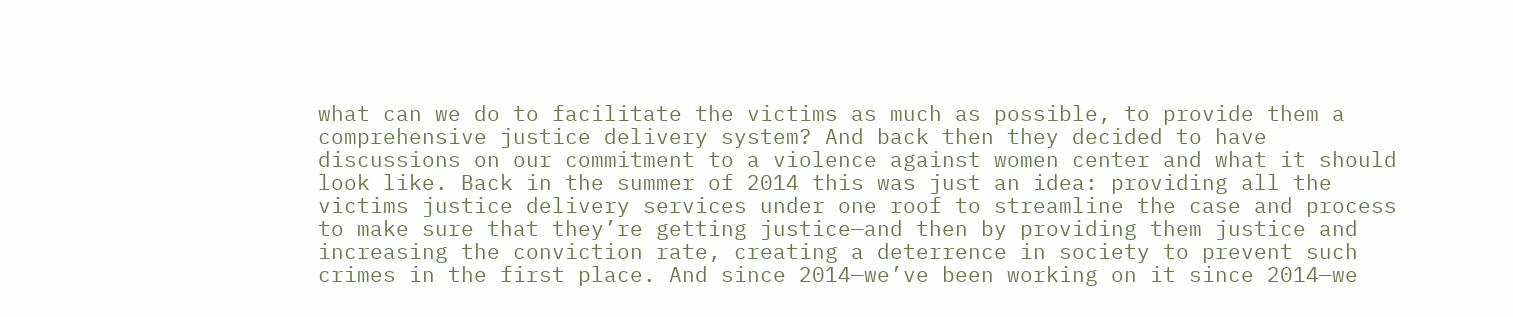what can we do to facilitate the victims as much as possible, to provide them a comprehensive justice delivery system? And back then they decided to have discussions on our commitment to a violence against women center and what it should look like. Back in the summer of 2014 this was just an idea: providing all the victims justice delivery services under one roof to streamline the case and process to make sure that they’re getting justice—and then by providing them justice and increasing the conviction rate, creating a deterrence in society to prevent such crimes in the first place. And since 2014—we’ve been working on it since 2014—we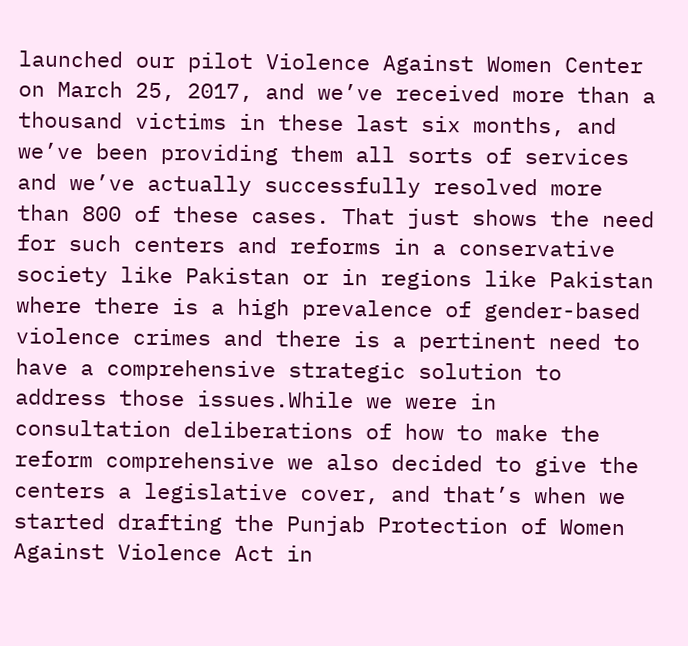launched our pilot Violence Against Women Center on March 25, 2017, and we’ve received more than a thousand victims in these last six months, and we’ve been providing them all sorts of services and we’ve actually successfully resolved more than 800 of these cases. That just shows the need for such centers and reforms in a conservative society like Pakistan or in regions like Pakistan where there is a high prevalence of gender-based violence crimes and there is a pertinent need to have a comprehensive strategic solution to address those issues.While we were in consultation deliberations of how to make the reform comprehensive we also decided to give the centers a legislative cover, and that’s when we started drafting the Punjab Protection of Women Against Violence Act in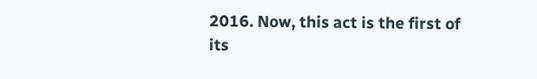2016. Now, this act is the first of its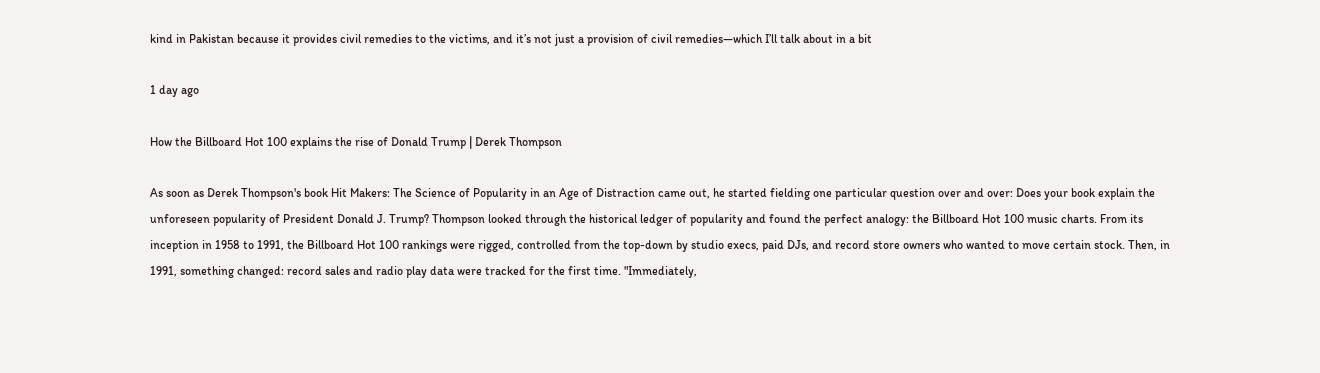kind in Pakistan because it provides civil remedies to the victims, and it’s not just a provision of civil remedies—which I’ll talk about in a bit

1 day ago

How the Billboard Hot 100 explains the rise of Donald Trump | Derek Thompson

As soon as Derek Thompson's book Hit Makers: The Science of Popularity in an Age of Distraction came out, he started fielding one particular question over and over: Does your book explain the unforeseen popularity of President Donald J. Trump? Thompson looked through the historical ledger of popularity and found the perfect analogy: the Billboard Hot 100 music charts. From its inception in 1958 to 1991, the Billboard Hot 100 rankings were rigged, controlled from the top-down by studio execs, paid DJs, and record store owners who wanted to move certain stock. Then, in 1991, something changed: record sales and radio play data were tracked for the first time. "Immediately,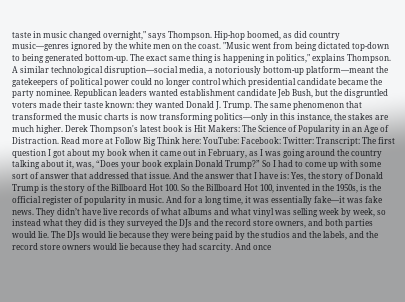taste in music changed overnight," says Thompson. Hip-hop boomed, as did country music—genres ignored by the white men on the coast. "Music went from being dictated top-down to being generated bottom-up. The exact same thing is happening in politics," explains Thompson. A similar technological disruption—social media, a notoriously bottom-up platform—meant the gatekeepers of political power could no longer control which presidential candidate became the party nominee. Republican leaders wanted establishment candidate Jeb Bush, but the disgruntled voters made their taste known: they wanted Donald J. Trump. The same phenomenon that transformed the music charts is now transforming politics—only in this instance, the stakes are much higher. Derek Thompson's latest book is Hit Makers: The Science of Popularity in an Age of Distraction. Read more at Follow Big Think here: YouTube: Facebook: Twitter: Transcript: The first question I got about my book when it came out in February, as I was going around the country talking about it, was, “Does your book explain Donald Trump?” So I had to come up with some sort of answer that addressed that issue. And the answer that I have is: Yes, the story of Donald Trump is the story of the Billboard Hot 100. So the Billboard Hot 100, invented in the 1950s, is the official register of popularity in music. And for a long time, it was essentially fake—it was fake news. They didn’t have live records of what albums and what vinyl was selling week by week, so instead what they did is they surveyed the DJs and the record store owners, and both parties would lie. The DJs would lie because they were being paid by the studios and the labels, and the record store owners would lie because they had scarcity. And once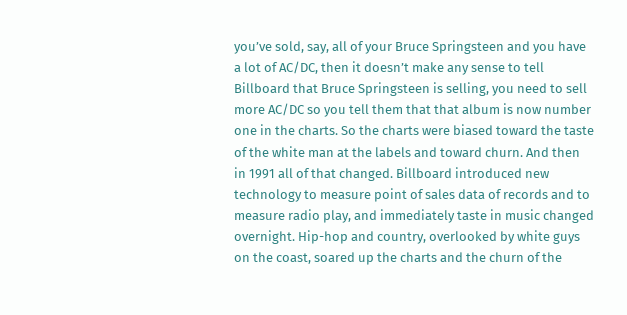you’ve sold, say, all of your Bruce Springsteen and you have a lot of AC/DC, then it doesn’t make any sense to tell Billboard that Bruce Springsteen is selling, you need to sell more AC/DC so you tell them that that album is now number one in the charts. So the charts were biased toward the taste of the white man at the labels and toward churn. And then in 1991 all of that changed. Billboard introduced new technology to measure point of sales data of records and to measure radio play, and immediately taste in music changed overnight. Hip-hop and country, overlooked by white guys on the coast, soared up the charts and the churn of the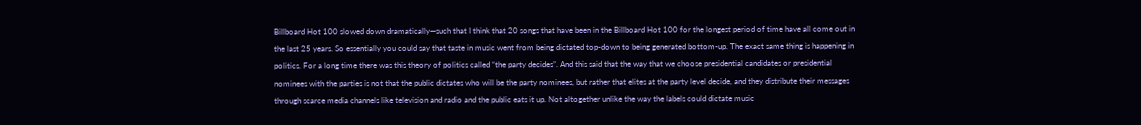Billboard Hot 100 slowed down dramatically—such that I think that 20 songs that have been in the Billboard Hot 100 for the longest period of time have all come out in the last 25 years. So essentially you could say that taste in music went from being dictated top-down to being generated bottom-up. The exact same thing is happening in politics. For a long time there was this theory of politics called “the party decides”. And this said that the way that we choose presidential candidates or presidential nominees with the parties is not that the public dictates who will be the party nominees, but rather that elites at the party level decide, and they distribute their messages through scarce media channels like television and radio and the public eats it up. Not altogether unlike the way the labels could dictate music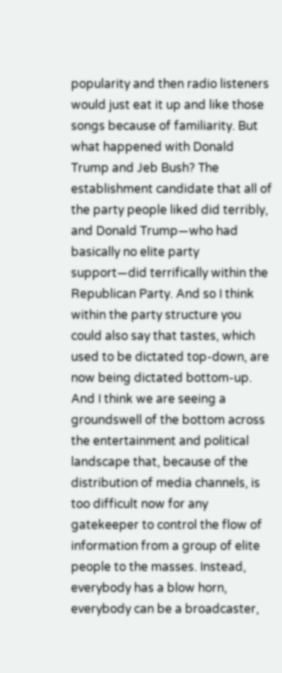popularity and then radio listeners would just eat it up and like those songs because of familiarity. But what happened with Donald Trump and Jeb Bush? The establishment candidate that all of the party people liked did terribly, and Donald Trump—who had basically no elite party support—did terrifically within the Republican Party. And so I think within the party structure you could also say that tastes, which used to be dictated top-down, are now being dictated bottom-up. And I think we are seeing a groundswell of the bottom across the entertainment and political landscape that, because of the distribution of media channels, is too difficult now for any gatekeeper to control the flow of information from a group of elite people to the masses. Instead, everybody has a blow horn, everybody can be a broadcaster,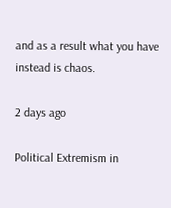and as a result what you have instead is chaos.

2 days ago

Political Extremism in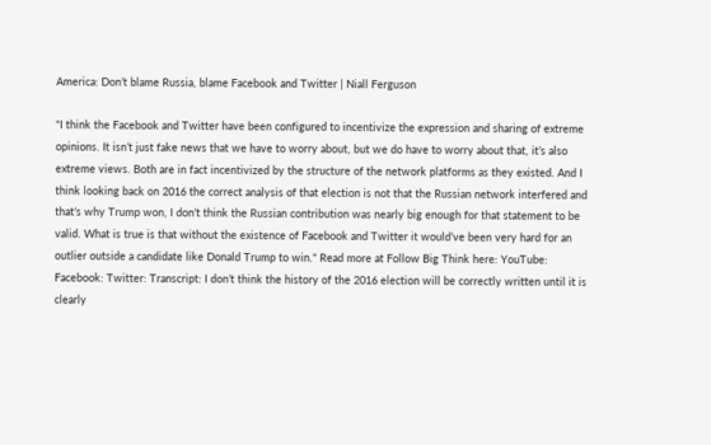America: Don’t blame Russia, blame Facebook and Twitter | Niall Ferguson

"I think the Facebook and Twitter have been configured to incentivize the expression and sharing of extreme opinions. It isn’t just fake news that we have to worry about, but we do have to worry about that, it’s also extreme views. Both are in fact incentivized by the structure of the network platforms as they existed. And I think looking back on 2016 the correct analysis of that election is not that the Russian network interfered and that’s why Trump won, I don’t think the Russian contribution was nearly big enough for that statement to be valid. What is true is that without the existence of Facebook and Twitter it would’ve been very hard for an outlier outside a candidate like Donald Trump to win." Read more at Follow Big Think here: YouTube: Facebook: Twitter: Transcript: I don’t think the history of the 2016 election will be correctly written until it is clearly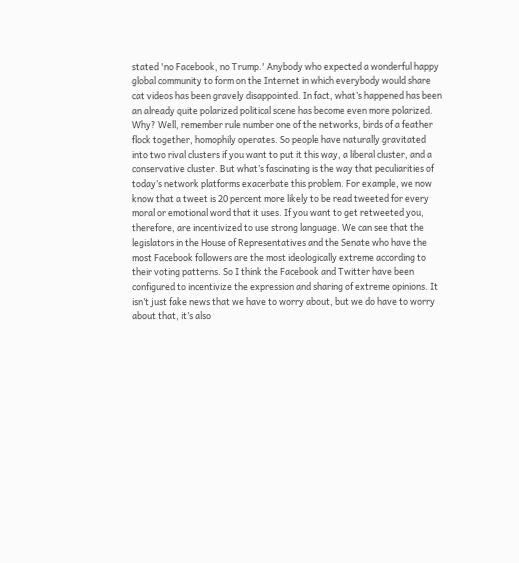stated 'no Facebook, no Trump.' Anybody who expected a wonderful happy global community to form on the Internet in which everybody would share cat videos has been gravely disappointed. In fact, what’s happened has been an already quite polarized political scene has become even more polarized. Why? Well, remember rule number one of the networks, birds of a feather flock together, homophily operates. So people have naturally gravitated into two rival clusters if you want to put it this way, a liberal cluster, and a conservative cluster. But what’s fascinating is the way that peculiarities of today’s network platforms exacerbate this problem. For example, we now know that a tweet is 20 percent more likely to be read tweeted for every moral or emotional word that it uses. If you want to get retweeted you, therefore, are incentivized to use strong language. We can see that the legislators in the House of Representatives and the Senate who have the most Facebook followers are the most ideologically extreme according to their voting patterns. So I think the Facebook and Twitter have been configured to incentivize the expression and sharing of extreme opinions. It isn’t just fake news that we have to worry about, but we do have to worry about that, it’s also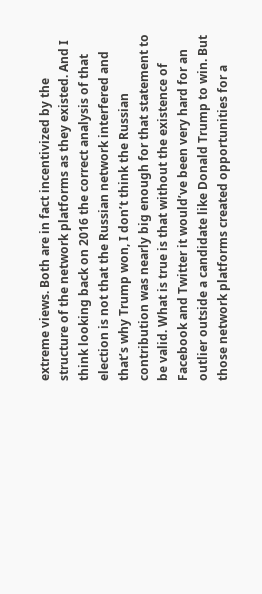extreme views. Both are in fact incentivized by the structure of the network platforms as they existed. And I think looking back on 2016 the correct analysis of that election is not that the Russian network interfered and that’s why Trump won, I don’t think the Russian contribution was nearly big enough for that statement to be valid. What is true is that without the existence of Facebook and Twitter it would’ve been very hard for an outlier outside a candidate like Donald Trump to win. But those network platforms created opportunities for a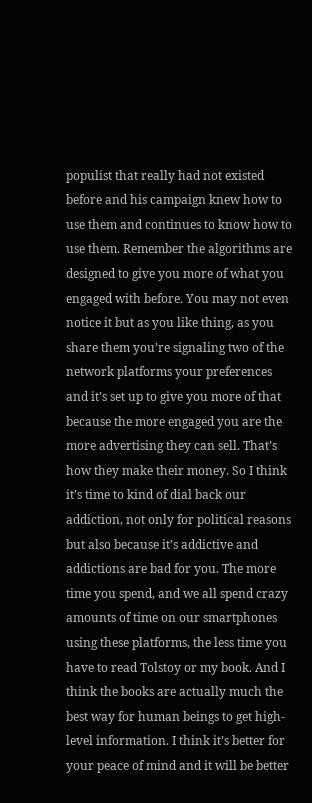populist that really had not existed before and his campaign knew how to use them and continues to know how to use them. Remember the algorithms are designed to give you more of what you engaged with before. You may not even notice it but as you like thing, as you share them you’re signaling two of the network platforms your preferences and it’s set up to give you more of that because the more engaged you are the more advertising they can sell. That’s how they make their money. So I think it’s time to kind of dial back our addiction, not only for political reasons but also because it’s addictive and addictions are bad for you. The more time you spend, and we all spend crazy amounts of time on our smartphones using these platforms, the less time you have to read Tolstoy or my book. And I think the books are actually much the best way for human beings to get high-level information. I think it’s better for your peace of mind and it will be better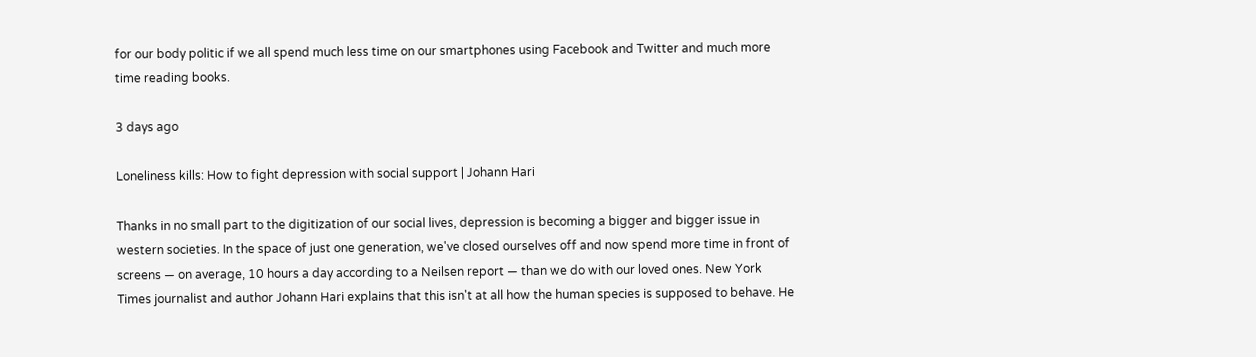for our body politic if we all spend much less time on our smartphones using Facebook and Twitter and much more time reading books.

3 days ago

Loneliness kills: How to fight depression with social support | Johann Hari

Thanks in no small part to the digitization of our social lives, depression is becoming a bigger and bigger issue in western societies. In the space of just one generation, we've closed ourselves off and now spend more time in front of screens — on average, 10 hours a day according to a Neilsen report — than we do with our loved ones. New York Times journalist and author Johann Hari explains that this isn't at all how the human species is supposed to behave. He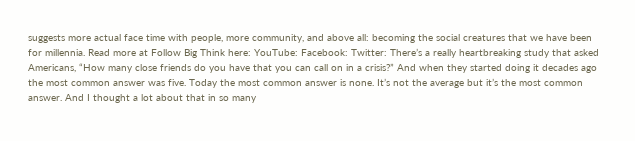suggests more actual face time with people, more community, and above all: becoming the social creatures that we have been for millennia. Read more at Follow Big Think here: YouTube: Facebook: Twitter: There’s a really heartbreaking study that asked Americans, “How many close friends do you have that you can call on in a crisis?” And when they started doing it decades ago the most common answer was five. Today the most common answer is none. It’s not the average but it’s the most common answer. And I thought a lot about that in so many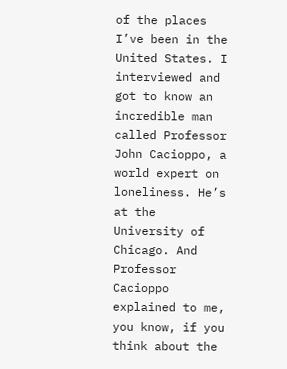of the places I’ve been in the United States. I interviewed and got to know an incredible man called Professor John Cacioppo, a world expert on loneliness. He’s at the University of Chicago. And Professor Cacioppo explained to me, you know, if you think about the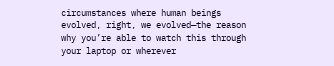circumstances where human beings evolved, right, we evolved—the reason why you’re able to watch this through your laptop or wherever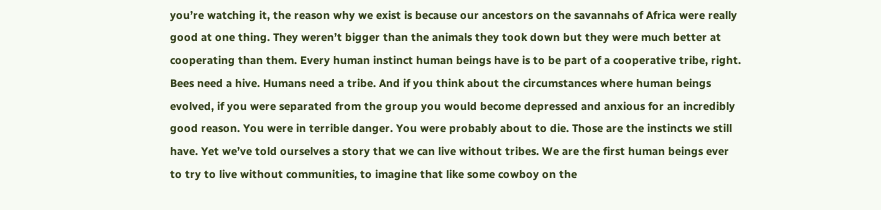you’re watching it, the reason why we exist is because our ancestors on the savannahs of Africa were really good at one thing. They weren’t bigger than the animals they took down but they were much better at cooperating than them. Every human instinct human beings have is to be part of a cooperative tribe, right. Bees need a hive. Humans need a tribe. And if you think about the circumstances where human beings evolved, if you were separated from the group you would become depressed and anxious for an incredibly good reason. You were in terrible danger. You were probably about to die. Those are the instincts we still have. Yet we’ve told ourselves a story that we can live without tribes. We are the first human beings ever to try to live without communities, to imagine that like some cowboy on the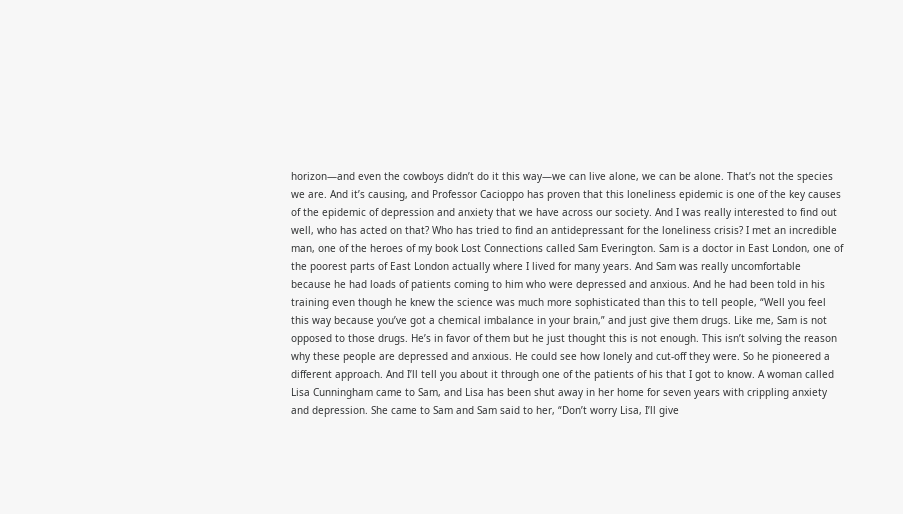horizon—and even the cowboys didn’t do it this way—we can live alone, we can be alone. That’s not the species we are. And it’s causing, and Professor Cacioppo has proven that this loneliness epidemic is one of the key causes of the epidemic of depression and anxiety that we have across our society. And I was really interested to find out well, who has acted on that? Who has tried to find an antidepressant for the loneliness crisis? I met an incredible man, one of the heroes of my book Lost Connections called Sam Everington. Sam is a doctor in East London, one of the poorest parts of East London actually where I lived for many years. And Sam was really uncomfortable because he had loads of patients coming to him who were depressed and anxious. And he had been told in his training even though he knew the science was much more sophisticated than this to tell people, “Well you feel this way because you’ve got a chemical imbalance in your brain,” and just give them drugs. Like me, Sam is not opposed to those drugs. He’s in favor of them but he just thought this is not enough. This isn’t solving the reason why these people are depressed and anxious. He could see how lonely and cut-off they were. So he pioneered a different approach. And I’ll tell you about it through one of the patients of his that I got to know. A woman called Lisa Cunningham came to Sam, and Lisa has been shut away in her home for seven years with crippling anxiety and depression. She came to Sam and Sam said to her, “Don’t worry Lisa, I’ll give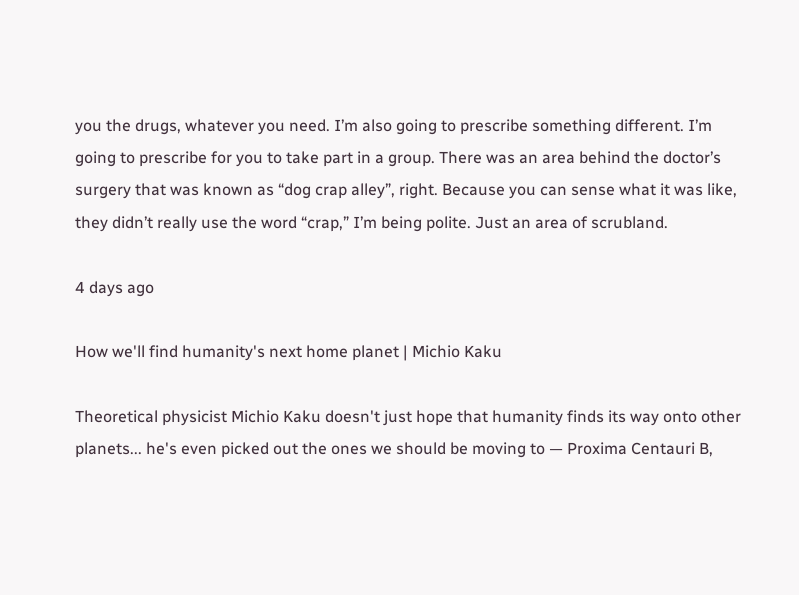you the drugs, whatever you need. I’m also going to prescribe something different. I’m going to prescribe for you to take part in a group. There was an area behind the doctor’s surgery that was known as “dog crap alley”, right. Because you can sense what it was like, they didn’t really use the word “crap,” I’m being polite. Just an area of scrubland.

4 days ago

How we'll find humanity's next home planet | Michio Kaku

Theoretical physicist Michio Kaku doesn't just hope that humanity finds its way onto other planets... he's even picked out the ones we should be moving to — Proxima Centauri B,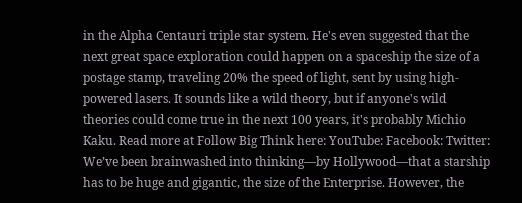in the Alpha Centauri triple star system. He's even suggested that the next great space exploration could happen on a spaceship the size of a postage stamp, traveling 20% the speed of light, sent by using high-powered lasers. It sounds like a wild theory, but if anyone's wild theories could come true in the next 100 years, it's probably Michio Kaku. Read more at Follow Big Think here: YouTube: Facebook: Twitter: We’ve been brainwashed into thinking—by Hollywood—that a starship has to be huge and gigantic, the size of the Enterprise. However, the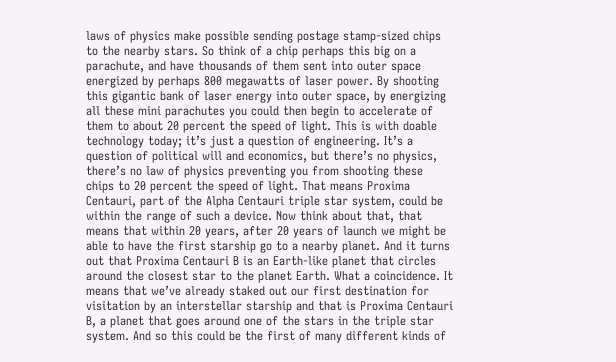laws of physics make possible sending postage stamp-sized chips to the nearby stars. So think of a chip perhaps this big on a parachute, and have thousands of them sent into outer space energized by perhaps 800 megawatts of laser power. By shooting this gigantic bank of laser energy into outer space, by energizing all these mini parachutes you could then begin to accelerate of them to about 20 percent the speed of light. This is with doable technology today; it’s just a question of engineering. It’s a question of political will and economics, but there’s no physics, there’s no law of physics preventing you from shooting these chips to 20 percent the speed of light. That means Proxima Centauri, part of the Alpha Centauri triple star system, could be within the range of such a device. Now think about that, that means that within 20 years, after 20 years of launch we might be able to have the first starship go to a nearby planet. And it turns out that Proxima Centauri B is an Earth-like planet that circles around the closest star to the planet Earth. What a coincidence. It means that we’ve already staked out our first destination for visitation by an interstellar starship and that is Proxima Centauri B, a planet that goes around one of the stars in the triple star system. And so this could be the first of many different kinds of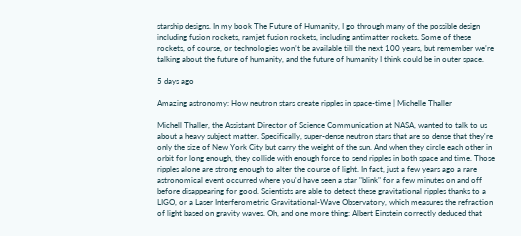starship designs. In my book The Future of Humanity, I go through many of the possible design including fusion rockets, ramjet fusion rockets, including antimatter rockets. Some of these rockets, of course, or technologies won’t be available till the next 100 years, but remember we’re talking about the future of humanity, and the future of humanity I think could be in outer space.

5 days ago

Amazing astronomy: How neutron stars create ripples in space-time | Michelle Thaller

Michell Thaller, the Assistant Director of Science Communication at NASA, wanted to talk to us about a heavy subject matter. Specifically, super-dense neutron stars that are so dense that they're only the size of New York City but carry the weight of the sun. And when they circle each other in orbit for long enough, they collide with enough force to send ripples in both space and time. Those ripples alone are strong enough to alter the course of light. In fact, just a few years ago a rare astronomical event occurred where you'd have seen a star "blink" for a few minutes on and off before disappearing for good. Scientists are able to detect these gravitational ripples thanks to a LIGO, or a Laser Interferometric Gravitational-Wave Observatory, which measures the refraction of light based on gravity waves. Oh, and one more thing: Albert Einstein correctly deduced that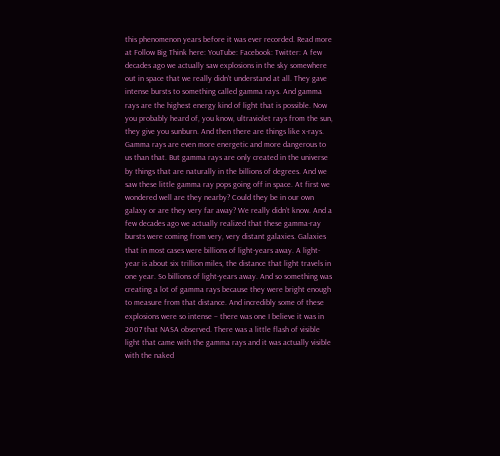this phenomenon years before it was ever recorded. Read more at Follow Big Think here: YouTube: Facebook: Twitter: A few decades ago we actually saw explosions in the sky somewhere out in space that we really didn’t understand at all. They gave intense bursts to something called gamma rays. And gamma rays are the highest energy kind of light that is possible. Now you probably heard of, you know, ultraviolet rays from the sun, they give you sunburn. And then there are things like x-rays. Gamma rays are even more energetic and more dangerous to us than that. But gamma rays are only created in the universe by things that are naturally in the billions of degrees. And we saw these little gamma ray pops going off in space. At first we wondered well are they nearby? Could they be in our own galaxy or are they very far away? We really didn’t know. And a few decades ago we actually realized that these gamma-ray bursts were coming from very, very distant galaxies. Galaxies that in most cases were billions of light-years away. A light-year is about six trillion miles, the distance that light travels in one year. So billions of light-years away. And so something was creating a lot of gamma rays because they were bright enough to measure from that distance. And incredibly some of these explosions were so intense – there was one I believe it was in 2007 that NASA observed. There was a little flash of visible light that came with the gamma rays and it was actually visible with the naked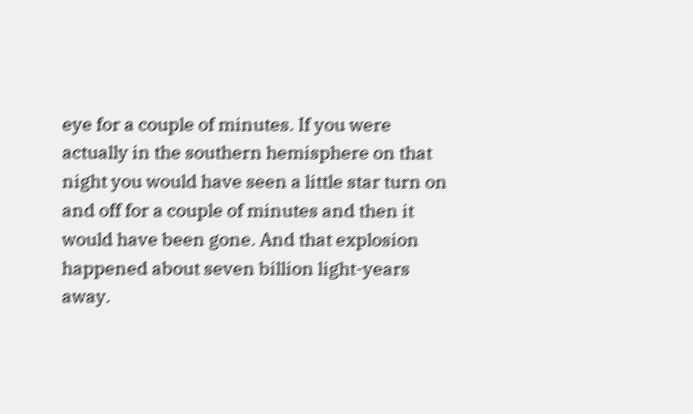eye for a couple of minutes. If you were actually in the southern hemisphere on that night you would have seen a little star turn on and off for a couple of minutes and then it would have been gone. And that explosion happened about seven billion light-years away.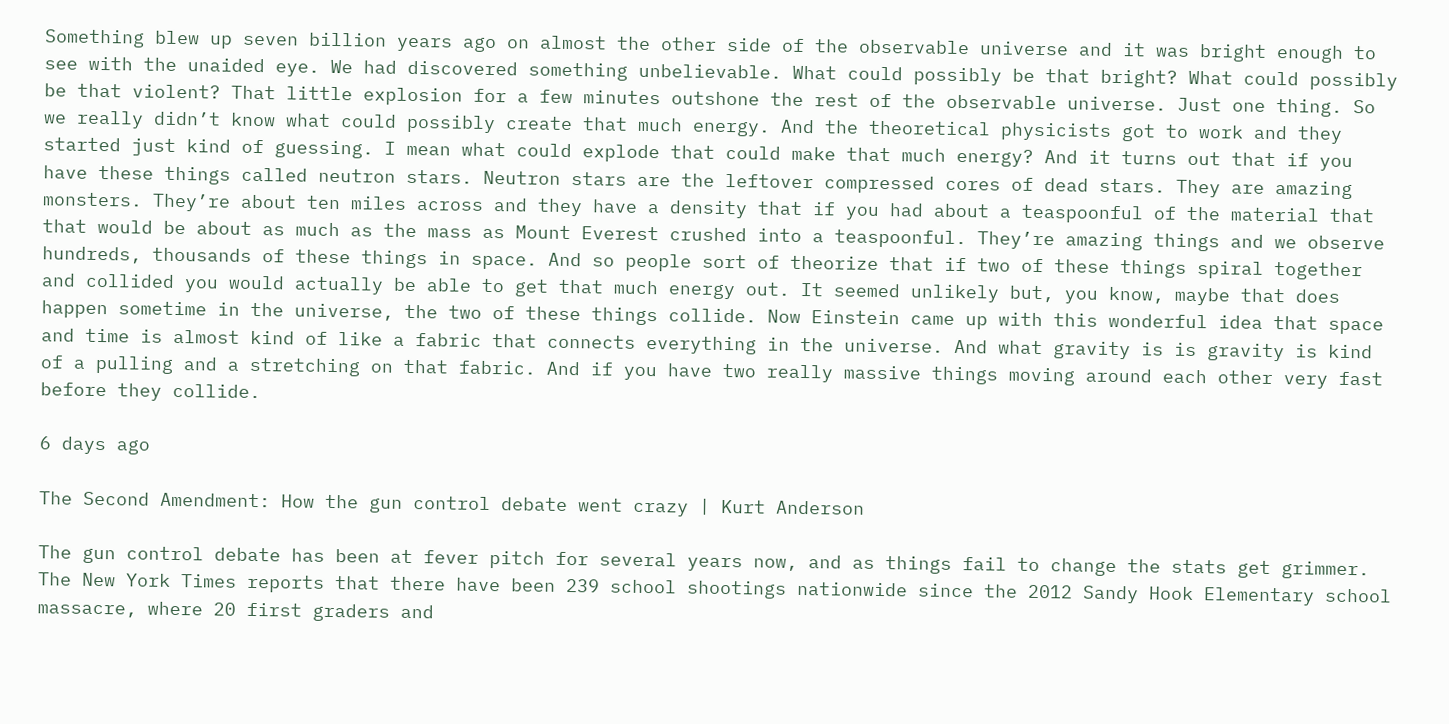Something blew up seven billion years ago on almost the other side of the observable universe and it was bright enough to see with the unaided eye. We had discovered something unbelievable. What could possibly be that bright? What could possibly be that violent? That little explosion for a few minutes outshone the rest of the observable universe. Just one thing. So we really didn’t know what could possibly create that much energy. And the theoretical physicists got to work and they started just kind of guessing. I mean what could explode that could make that much energy? And it turns out that if you have these things called neutron stars. Neutron stars are the leftover compressed cores of dead stars. They are amazing monsters. They’re about ten miles across and they have a density that if you had about a teaspoonful of the material that that would be about as much as the mass as Mount Everest crushed into a teaspoonful. They’re amazing things and we observe hundreds, thousands of these things in space. And so people sort of theorize that if two of these things spiral together and collided you would actually be able to get that much energy out. It seemed unlikely but, you know, maybe that does happen sometime in the universe, the two of these things collide. Now Einstein came up with this wonderful idea that space and time is almost kind of like a fabric that connects everything in the universe. And what gravity is is gravity is kind of a pulling and a stretching on that fabric. And if you have two really massive things moving around each other very fast before they collide.

6 days ago

The Second Amendment: How the gun control debate went crazy | Kurt Anderson

The gun control debate has been at fever pitch for several years now, and as things fail to change the stats get grimmer. The New York Times reports that there have been 239 school shootings nationwide since the 2012 Sandy Hook Elementary school massacre, where 20 first graders and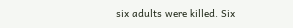six adults were killed. Six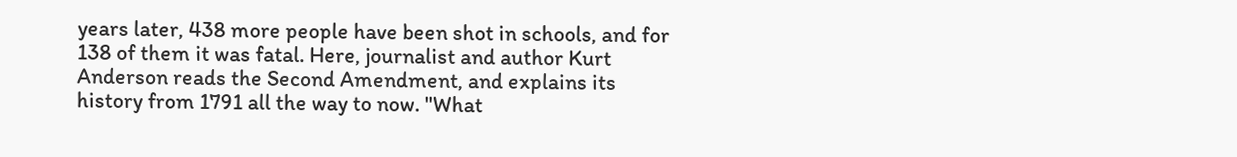years later, 438 more people have been shot in schools, and for 138 of them it was fatal. Here, journalist and author Kurt Anderson reads the Second Amendment, and explains its history from 1791 all the way to now. "What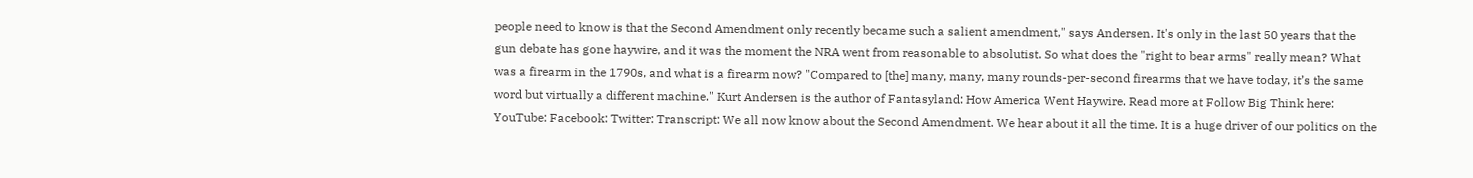people need to know is that the Second Amendment only recently became such a salient amendment," says Andersen. It's only in the last 50 years that the gun debate has gone haywire, and it was the moment the NRA went from reasonable to absolutist. So what does the "right to bear arms" really mean? What was a firearm in the 1790s, and what is a firearm now? "Compared to [the] many, many, many rounds-per-second firearms that we have today, it’s the same word but virtually a different machine." Kurt Andersen is the author of Fantasyland: How America Went Haywire. Read more at Follow Big Think here: YouTube: Facebook: Twitter: Transcript: We all now know about the Second Amendment. We hear about it all the time. It is a huge driver of our politics on the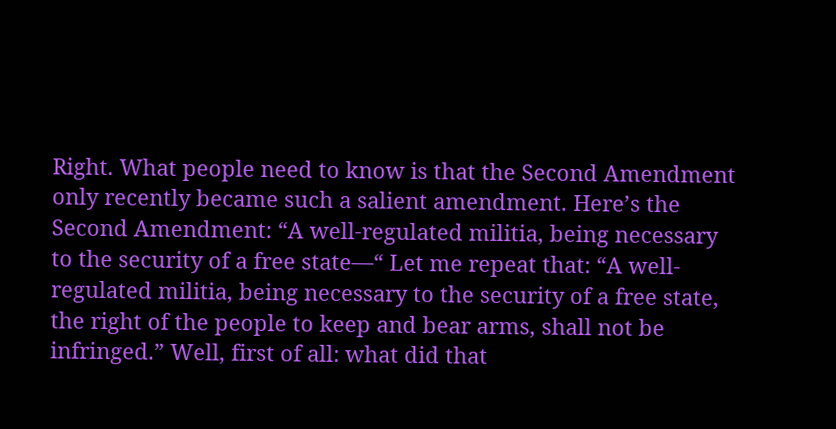Right. What people need to know is that the Second Amendment only recently became such a salient amendment. Here’s the Second Amendment: “A well-regulated militia, being necessary to the security of a free state—“ Let me repeat that: “A well-regulated militia, being necessary to the security of a free state, the right of the people to keep and bear arms, shall not be infringed.” Well, first of all: what did that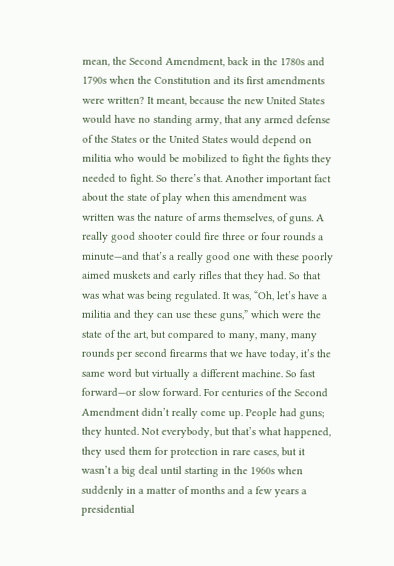mean, the Second Amendment, back in the 1780s and 1790s when the Constitution and its first amendments were written? It meant, because the new United States would have no standing army, that any armed defense of the States or the United States would depend on militia who would be mobilized to fight the fights they needed to fight. So there’s that. Another important fact about the state of play when this amendment was written was the nature of arms themselves, of guns. A really good shooter could fire three or four rounds a minute—and that’s a really good one with these poorly aimed muskets and early rifles that they had. So that was what was being regulated. It was, “Oh, let’s have a militia and they can use these guns,” which were the state of the art, but compared to many, many, many rounds per second firearms that we have today, it’s the same word but virtually a different machine. So fast forward—or slow forward. For centuries of the Second Amendment didn’t really come up. People had guns; they hunted. Not everybody, but that’s what happened, they used them for protection in rare cases, but it wasn’t a big deal until starting in the 1960s when suddenly in a matter of months and a few years a presidential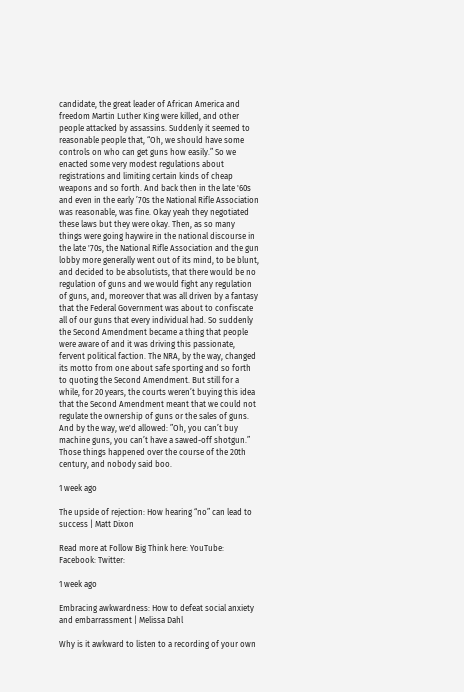candidate, the great leader of African America and freedom Martin Luther King were killed, and other people attacked by assassins. Suddenly it seemed to reasonable people that, “Oh, we should have some controls on who can get guns how easily.” So we enacted some very modest regulations about registrations and limiting certain kinds of cheap weapons and so forth. And back then in the late '60s and even in the early ’70s the National Rifle Association was reasonable, was fine. Okay yeah they negotiated these laws but they were okay. Then, as so many things were going haywire in the national discourse in the late '70s, the National Rifle Association and the gun lobby more generally went out of its mind, to be blunt, and decided to be absolutists, that there would be no regulation of guns and we would fight any regulation of guns, and, moreover that was all driven by a fantasy that the Federal Government was about to confiscate all of our guns that every individual had. So suddenly the Second Amendment became a thing that people were aware of and it was driving this passionate, fervent political faction. The NRA, by the way, changed its motto from one about safe sporting and so forth to quoting the Second Amendment. But still for a while, for 20 years, the courts weren’t buying this idea that the Second Amendment meant that we could not regulate the ownership of guns or the sales of guns. And by the way, we'd allowed: ”Oh, you can’t buy machine guns, you can’t have a sawed-off shotgun.” Those things happened over the course of the 20th century, and nobody said boo.

1 week ago

The upside of rejection: How hearing “no” can lead to success | Matt Dixon

Read more at Follow Big Think here: YouTube: Facebook: Twitter:

1 week ago

Embracing awkwardness: How to defeat social anxiety and embarrassment | Melissa Dahl

Why is it awkward to listen to a recording of your own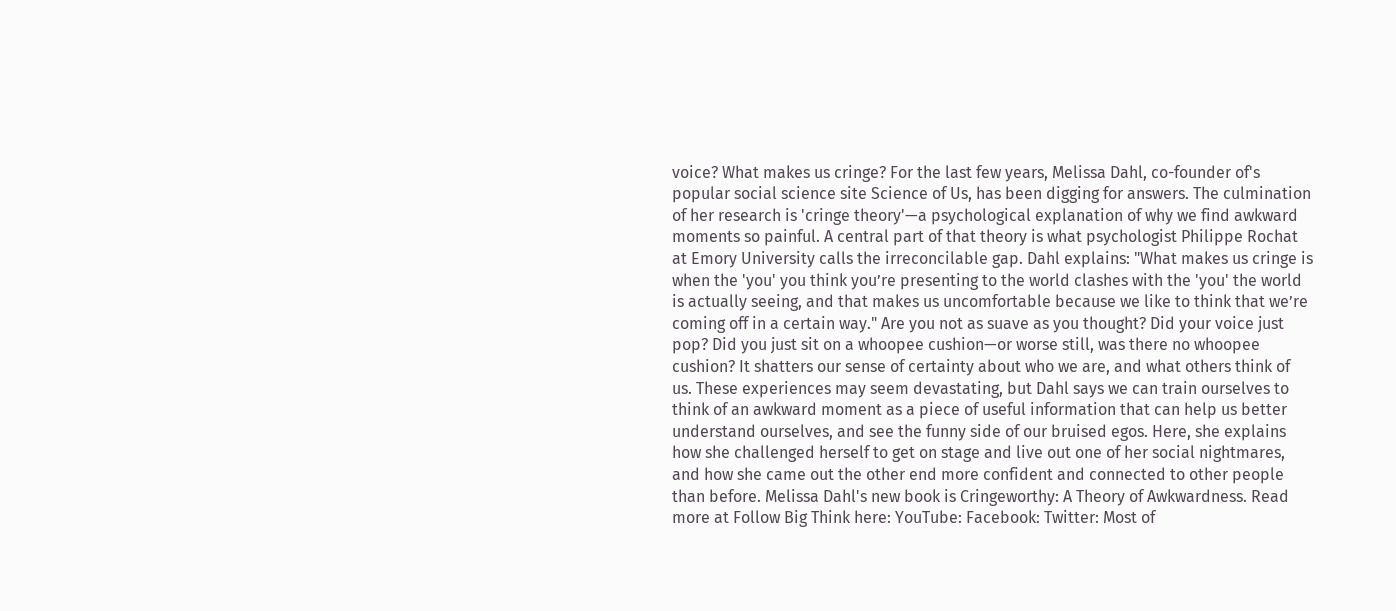voice? What makes us cringe? For the last few years, Melissa Dahl, co-founder of's popular social science site Science of Us, has been digging for answers. The culmination of her research is 'cringe theory'—a psychological explanation of why we find awkward moments so painful. A central part of that theory is what psychologist Philippe Rochat at Emory University calls the irreconcilable gap. Dahl explains: "What makes us cringe is when the 'you' you think you’re presenting to the world clashes with the 'you' the world is actually seeing, and that makes us uncomfortable because we like to think that we’re coming off in a certain way." Are you not as suave as you thought? Did your voice just pop? Did you just sit on a whoopee cushion—or worse still, was there no whoopee cushion? It shatters our sense of certainty about who we are, and what others think of us. These experiences may seem devastating, but Dahl says we can train ourselves to think of an awkward moment as a piece of useful information that can help us better understand ourselves, and see the funny side of our bruised egos. Here, she explains how she challenged herself to get on stage and live out one of her social nightmares, and how she came out the other end more confident and connected to other people than before. Melissa Dahl's new book is Cringeworthy: A Theory of Awkwardness. Read more at Follow Big Think here: YouTube: Facebook: Twitter: Most of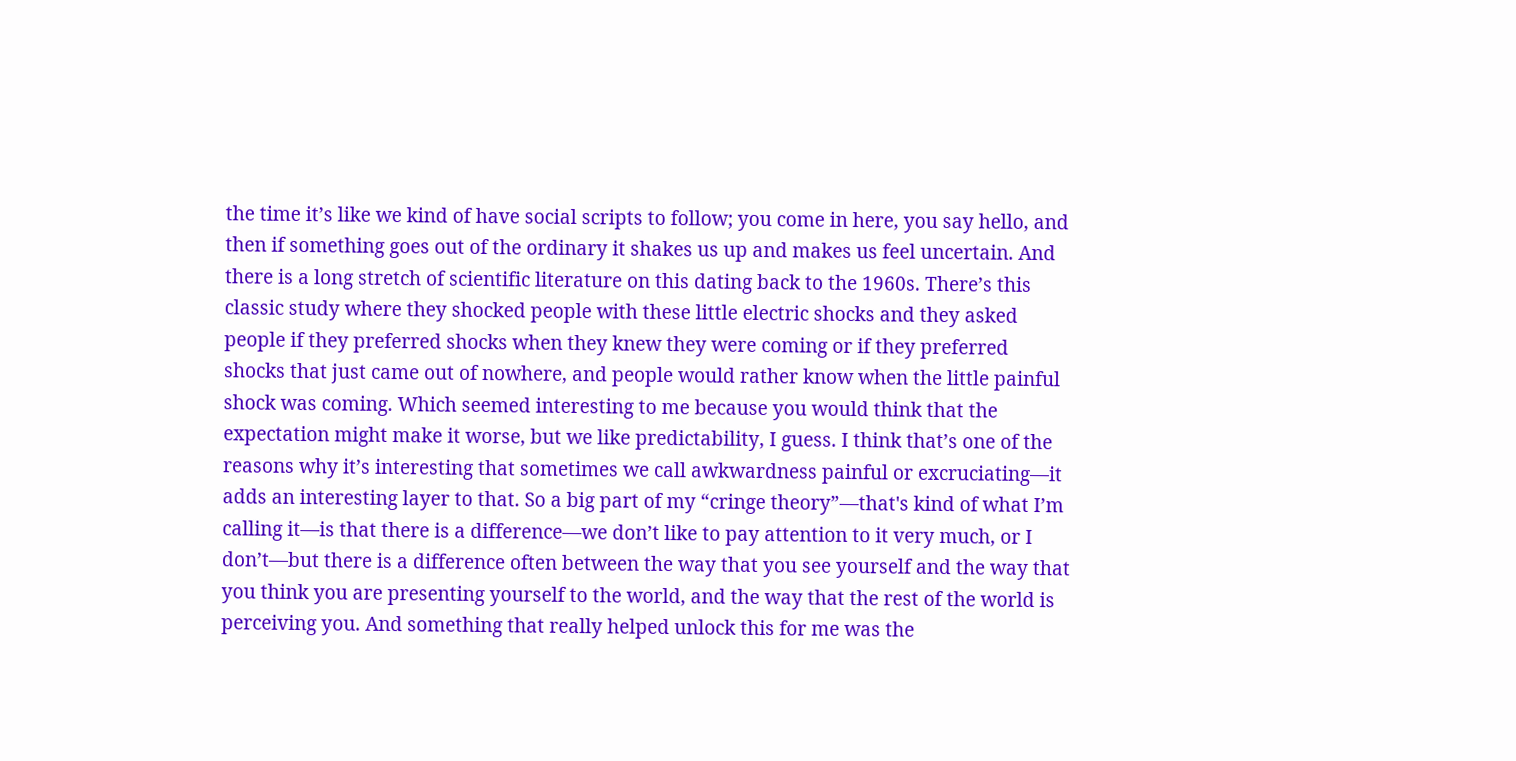the time it’s like we kind of have social scripts to follow; you come in here, you say hello, and then if something goes out of the ordinary it shakes us up and makes us feel uncertain. And there is a long stretch of scientific literature on this dating back to the 1960s. There’s this classic study where they shocked people with these little electric shocks and they asked people if they preferred shocks when they knew they were coming or if they preferred shocks that just came out of nowhere, and people would rather know when the little painful shock was coming. Which seemed interesting to me because you would think that the expectation might make it worse, but we like predictability, I guess. I think that’s one of the reasons why it’s interesting that sometimes we call awkwardness painful or excruciating—it adds an interesting layer to that. So a big part of my “cringe theory”—that's kind of what I’m calling it—is that there is a difference—we don’t like to pay attention to it very much, or I don’t—but there is a difference often between the way that you see yourself and the way that you think you are presenting yourself to the world, and the way that the rest of the world is perceiving you. And something that really helped unlock this for me was the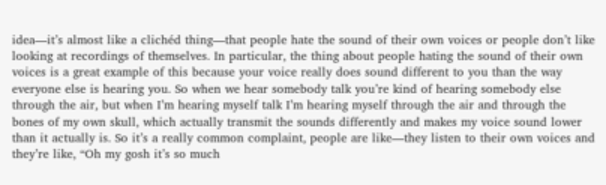idea—it’s almost like a clichéd thing—that people hate the sound of their own voices or people don’t like looking at recordings of themselves. In particular, the thing about people hating the sound of their own voices is a great example of this because your voice really does sound different to you than the way everyone else is hearing you. So when we hear somebody talk you’re kind of hearing somebody else through the air, but when I’m hearing myself talk I’m hearing myself through the air and through the bones of my own skull, which actually transmit the sounds differently and makes my voice sound lower than it actually is. So it’s a really common complaint, people are like—they listen to their own voices and they’re like, “Oh my gosh it’s so much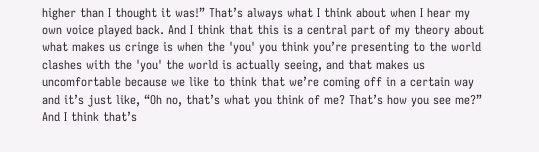higher than I thought it was!” That’s always what I think about when I hear my own voice played back. And I think that this is a central part of my theory about what makes us cringe is when the 'you' you think you’re presenting to the world clashes with the 'you' the world is actually seeing, and that makes us uncomfortable because we like to think that we’re coming off in a certain way and it’s just like, “Oh no, that’s what you think of me? That’s how you see me?” And I think that’s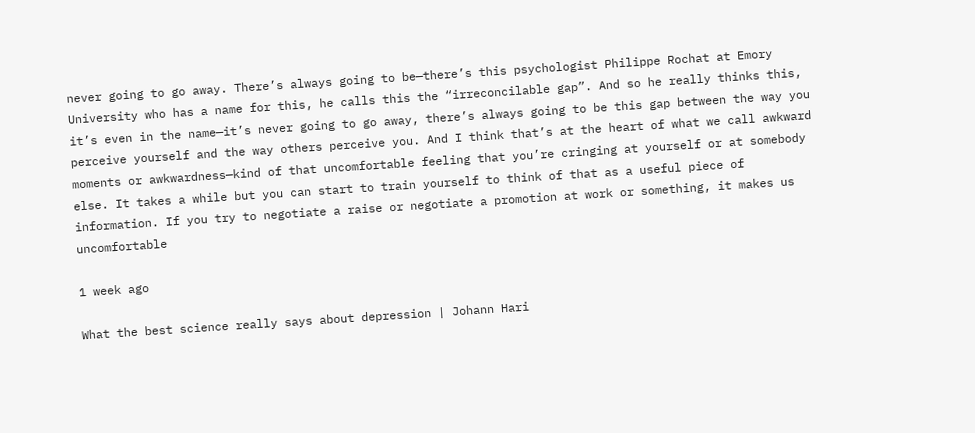never going to go away. There’s always going to be—there’s this psychologist Philippe Rochat at Emory University who has a name for this, he calls this the “irreconcilable gap”. And so he really thinks this, it’s even in the name—it’s never going to go away, there’s always going to be this gap between the way you perceive yourself and the way others perceive you. And I think that’s at the heart of what we call awkward moments or awkwardness—kind of that uncomfortable feeling that you’re cringing at yourself or at somebody else. It takes a while but you can start to train yourself to think of that as a useful piece of information. If you try to negotiate a raise or negotiate a promotion at work or something, it makes us uncomfortable

1 week ago

What the best science really says about depression | Johann Hari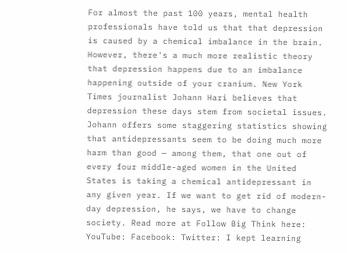For almost the past 100 years, mental health professionals have told us that that depression is caused by a chemical imbalance in the brain. However, there's a much more realistic theory that depression happens due to an imbalance happening outside of your cranium. New York Times journalist Johann Hari believes that depression these days stem from societal issues. Johann offers some staggering statistics showing that antidepressants seem to be doing much more harm than good — among them, that one out of every four middle-aged women in the United States is taking a chemical antidepressant in any given year. If we want to get rid of modern-day depression, he says, we have to change society. Read more at Follow Big Think here: YouTube: Facebook: Twitter: I kept learning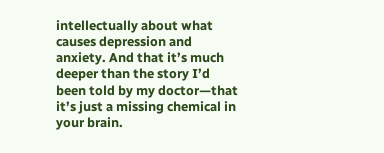intellectually about what causes depression and anxiety. And that it’s much deeper than the story I’d been told by my doctor—that it’s just a missing chemical in your brain.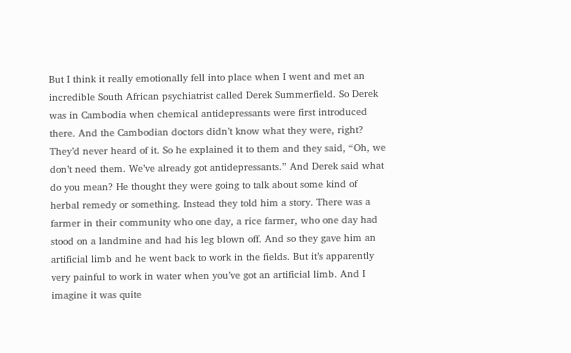But I think it really emotionally fell into place when I went and met an incredible South African psychiatrist called Derek Summerfield. So Derek was in Cambodia when chemical antidepressants were first introduced there. And the Cambodian doctors didn’t know what they were, right? They’d never heard of it. So he explained it to them and they said, “Oh, we don’t need them. We’ve already got antidepressants.” And Derek said what do you mean? He thought they were going to talk about some kind of herbal remedy or something. Instead they told him a story. There was a farmer in their community who one day, a rice farmer, who one day had stood on a landmine and had his leg blown off. And so they gave him an artificial limb and he went back to work in the fields. But it’s apparently very painful to work in water when you’ve got an artificial limb. And I imagine it was quite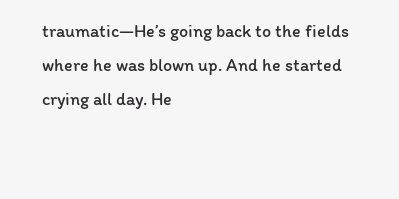traumatic—He’s going back to the fields where he was blown up. And he started crying all day. He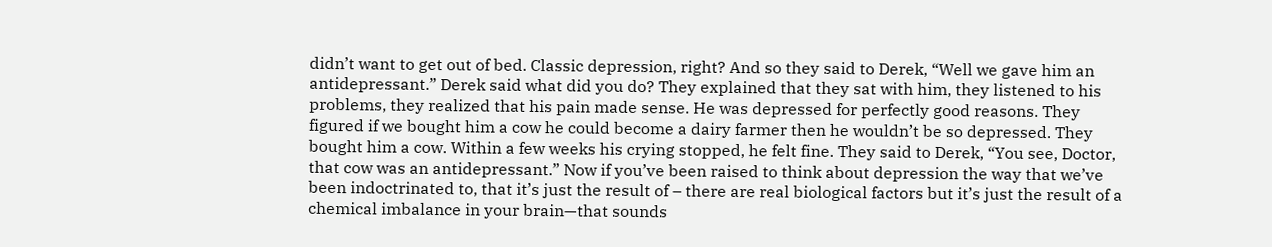didn’t want to get out of bed. Classic depression, right? And so they said to Derek, “Well we gave him an antidepressant.” Derek said what did you do? They explained that they sat with him, they listened to his problems, they realized that his pain made sense. He was depressed for perfectly good reasons. They figured if we bought him a cow he could become a dairy farmer then he wouldn’t be so depressed. They bought him a cow. Within a few weeks his crying stopped, he felt fine. They said to Derek, “You see, Doctor, that cow was an antidepressant.” Now if you’ve been raised to think about depression the way that we’ve been indoctrinated to, that it’s just the result of – there are real biological factors but it’s just the result of a chemical imbalance in your brain—that sounds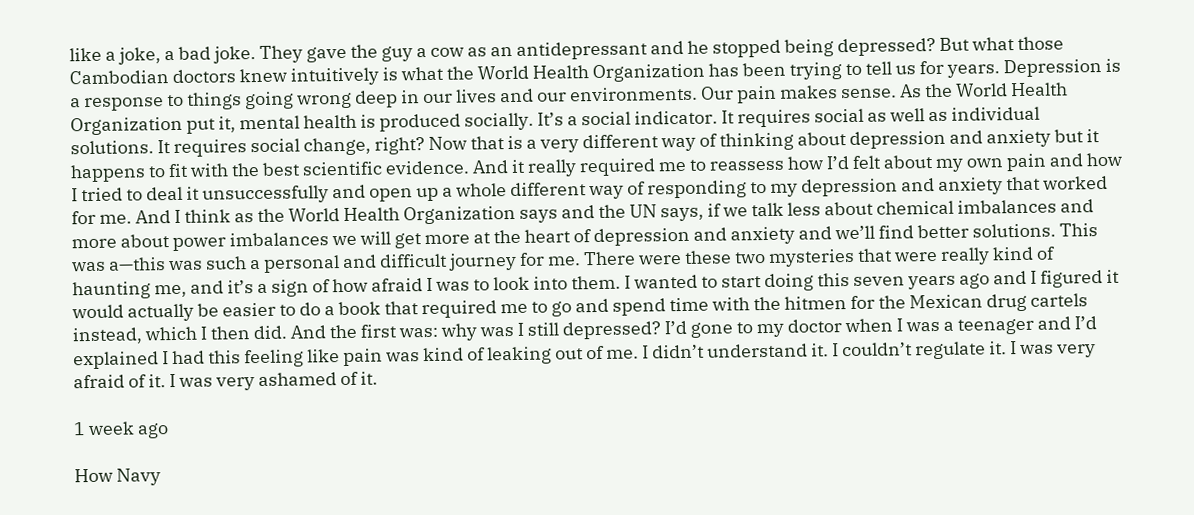like a joke, a bad joke. They gave the guy a cow as an antidepressant and he stopped being depressed? But what those Cambodian doctors knew intuitively is what the World Health Organization has been trying to tell us for years. Depression is a response to things going wrong deep in our lives and our environments. Our pain makes sense. As the World Health Organization put it, mental health is produced socially. It’s a social indicator. It requires social as well as individual solutions. It requires social change, right? Now that is a very different way of thinking about depression and anxiety but it happens to fit with the best scientific evidence. And it really required me to reassess how I’d felt about my own pain and how I tried to deal it unsuccessfully and open up a whole different way of responding to my depression and anxiety that worked for me. And I think as the World Health Organization says and the UN says, if we talk less about chemical imbalances and more about power imbalances we will get more at the heart of depression and anxiety and we’ll find better solutions. This was a—this was such a personal and difficult journey for me. There were these two mysteries that were really kind of haunting me, and it’s a sign of how afraid I was to look into them. I wanted to start doing this seven years ago and I figured it would actually be easier to do a book that required me to go and spend time with the hitmen for the Mexican drug cartels instead, which I then did. And the first was: why was I still depressed? I’d gone to my doctor when I was a teenager and I’d explained I had this feeling like pain was kind of leaking out of me. I didn’t understand it. I couldn’t regulate it. I was very afraid of it. I was very ashamed of it.

1 week ago

How Navy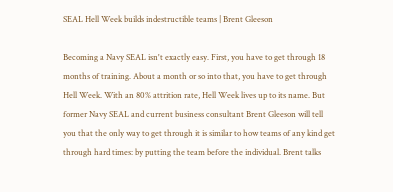SEAL Hell Week builds indestructible teams | Brent Gleeson

Becoming a Navy SEAL isn't exactly easy. First, you have to get through 18 months of training. About a month or so into that, you have to get through Hell Week. With an 80% attrition rate, Hell Week lives up to its name. But former Navy SEAL and current business consultant Brent Gleeson will tell you that the only way to get through it is similar to how teams of any kind get through hard times: by putting the team before the individual. Brent talks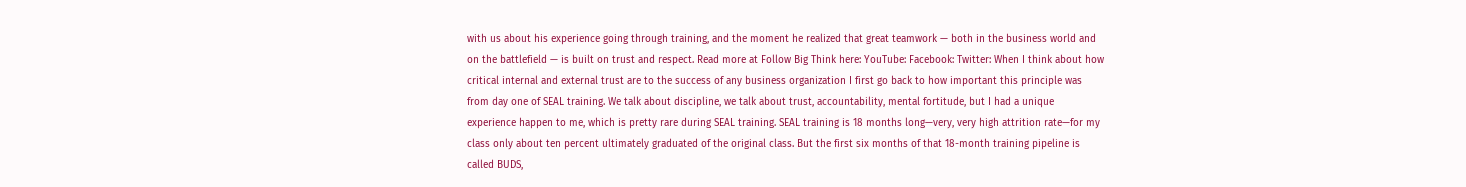with us about his experience going through training, and the moment he realized that great teamwork — both in the business world and on the battlefield — is built on trust and respect. Read more at Follow Big Think here: YouTube: Facebook: Twitter: When I think about how critical internal and external trust are to the success of any business organization I first go back to how important this principle was from day one of SEAL training. We talk about discipline, we talk about trust, accountability, mental fortitude, but I had a unique experience happen to me, which is pretty rare during SEAL training. SEAL training is 18 months long—very, very high attrition rate—for my class only about ten percent ultimately graduated of the original class. But the first six months of that 18-month training pipeline is called BUDS,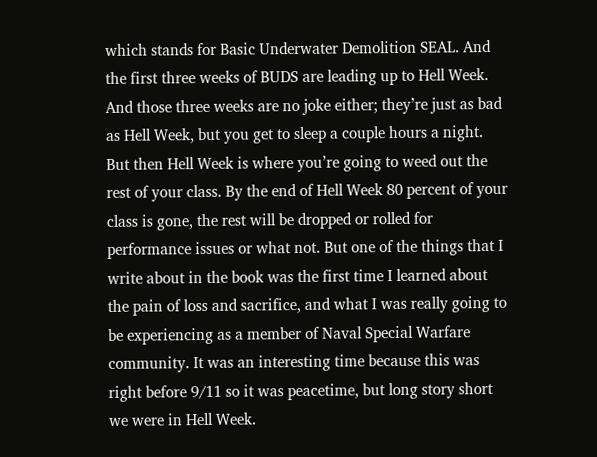which stands for Basic Underwater Demolition SEAL. And the first three weeks of BUDS are leading up to Hell Week. And those three weeks are no joke either; they’re just as bad as Hell Week, but you get to sleep a couple hours a night. But then Hell Week is where you’re going to weed out the rest of your class. By the end of Hell Week 80 percent of your class is gone, the rest will be dropped or rolled for performance issues or what not. But one of the things that I write about in the book was the first time I learned about the pain of loss and sacrifice, and what I was really going to be experiencing as a member of Naval Special Warfare community. It was an interesting time because this was right before 9/11 so it was peacetime, but long story short we were in Hell Week.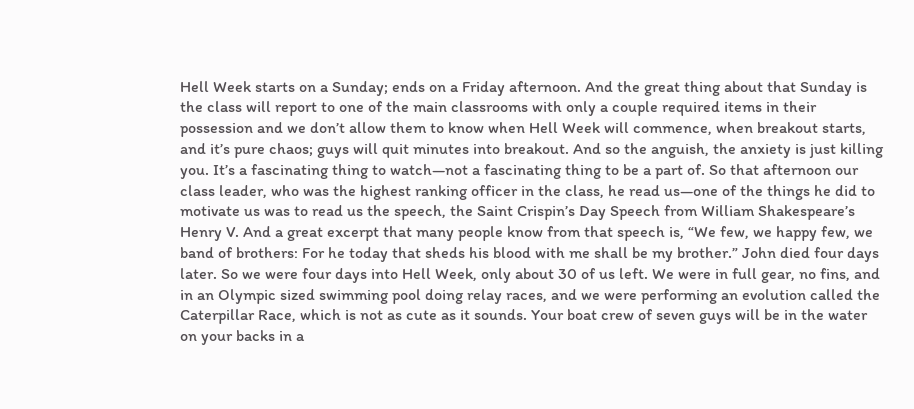Hell Week starts on a Sunday; ends on a Friday afternoon. And the great thing about that Sunday is the class will report to one of the main classrooms with only a couple required items in their possession and we don’t allow them to know when Hell Week will commence, when breakout starts, and it’s pure chaos; guys will quit minutes into breakout. And so the anguish, the anxiety is just killing you. It’s a fascinating thing to watch—not a fascinating thing to be a part of. So that afternoon our class leader, who was the highest ranking officer in the class, he read us—one of the things he did to motivate us was to read us the speech, the Saint Crispin’s Day Speech from William Shakespeare’s Henry V. And a great excerpt that many people know from that speech is, “We few, we happy few, we band of brothers: For he today that sheds his blood with me shall be my brother.” John died four days later. So we were four days into Hell Week, only about 30 of us left. We were in full gear, no fins, and in an Olympic sized swimming pool doing relay races, and we were performing an evolution called the Caterpillar Race, which is not as cute as it sounds. Your boat crew of seven guys will be in the water on your backs in a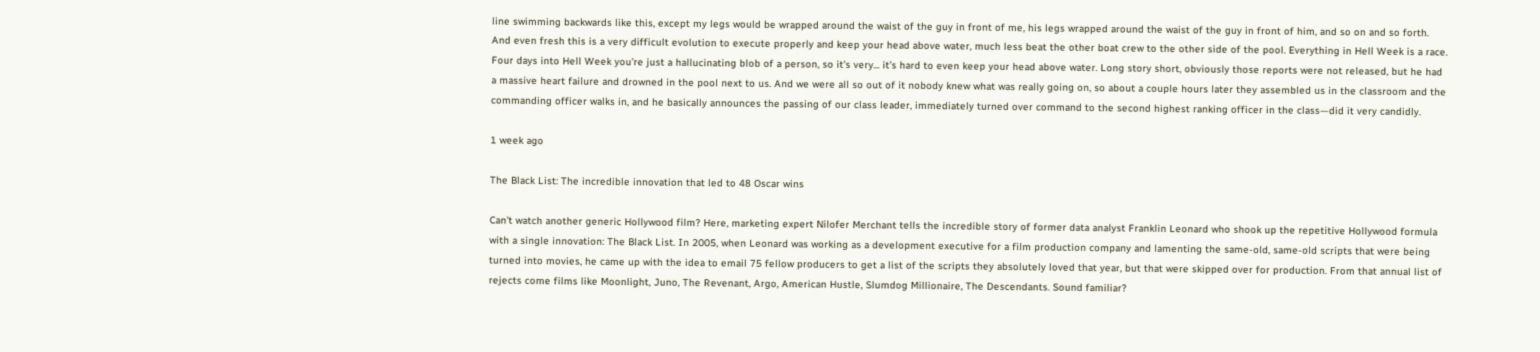line swimming backwards like this, except my legs would be wrapped around the waist of the guy in front of me, his legs wrapped around the waist of the guy in front of him, and so on and so forth. And even fresh this is a very difficult evolution to execute properly and keep your head above water, much less beat the other boat crew to the other side of the pool. Everything in Hell Week is a race. Four days into Hell Week you’re just a hallucinating blob of a person, so it's very... it’s hard to even keep your head above water. Long story short, obviously those reports were not released, but he had a massive heart failure and drowned in the pool next to us. And we were all so out of it nobody knew what was really going on, so about a couple hours later they assembled us in the classroom and the commanding officer walks in, and he basically announces the passing of our class leader, immediately turned over command to the second highest ranking officer in the class—did it very candidly.

1 week ago

The Black List: The incredible innovation that led to 48 Oscar wins

Can't watch another generic Hollywood film? Here, marketing expert Nilofer Merchant tells the incredible story of former data analyst Franklin Leonard who shook up the repetitive Hollywood formula with a single innovation: The Black List. In 2005, when Leonard was working as a development executive for a film production company and lamenting the same-old, same-old scripts that were being turned into movies, he came up with the idea to email 75 fellow producers to get a list of the scripts they absolutely loved that year, but that were skipped over for production. From that annual list of rejects come films like Moonlight, Juno, The Revenant, Argo, American Hustle, Slumdog Millionaire, The Descendants. Sound familiar?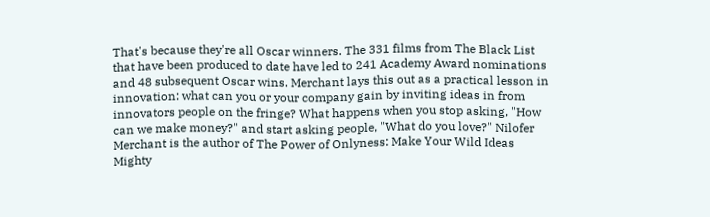That's because they're all Oscar winners. The 331 films from The Black List that have been produced to date have led to 241 Academy Award nominations and 48 subsequent Oscar wins. Merchant lays this out as a practical lesson in innovation: what can you or your company gain by inviting ideas in from innovators people on the fringe? What happens when you stop asking, "How can we make money?" and start asking people, "What do you love?" Nilofer Merchant is the author of The Power of Onlyness: Make Your Wild Ideas Mighty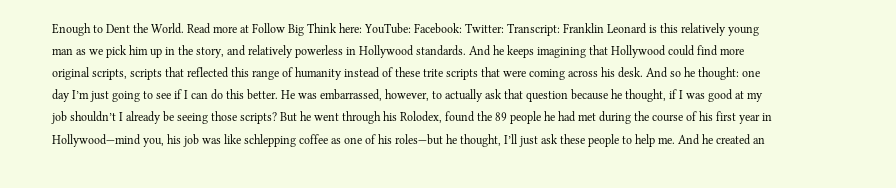Enough to Dent the World. Read more at Follow Big Think here: YouTube: Facebook: Twitter: Transcript: Franklin Leonard is this relatively young man as we pick him up in the story, and relatively powerless in Hollywood standards. And he keeps imagining that Hollywood could find more original scripts, scripts that reflected this range of humanity instead of these trite scripts that were coming across his desk. And so he thought: one day I’m just going to see if I can do this better. He was embarrassed, however, to actually ask that question because he thought, if I was good at my job shouldn’t I already be seeing those scripts? But he went through his Rolodex, found the 89 people he had met during the course of his first year in Hollywood—mind you, his job was like schlepping coffee as one of his roles—but he thought, I’ll just ask these people to help me. And he created an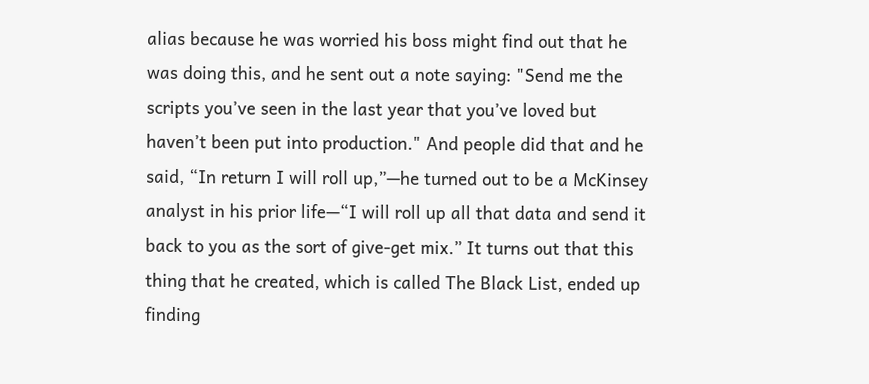alias because he was worried his boss might find out that he was doing this, and he sent out a note saying: "Send me the scripts you’ve seen in the last year that you’ve loved but haven’t been put into production." And people did that and he said, “In return I will roll up,”—he turned out to be a McKinsey analyst in his prior life—“I will roll up all that data and send it back to you as the sort of give-get mix.” It turns out that this thing that he created, which is called The Black List, ended up finding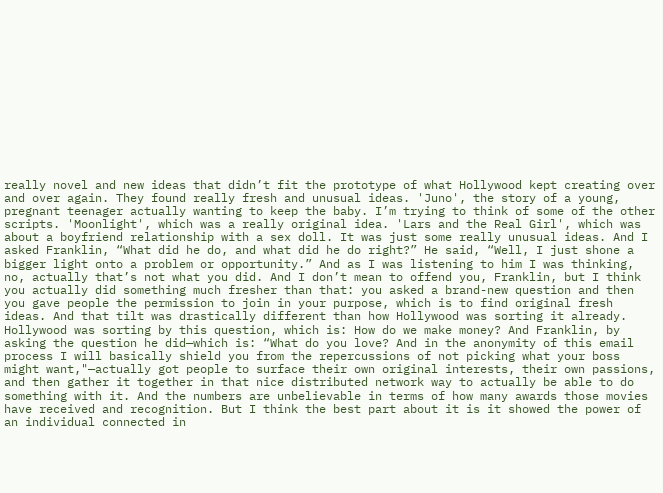really novel and new ideas that didn’t fit the prototype of what Hollywood kept creating over and over again. They found really fresh and unusual ideas. 'Juno', the story of a young, pregnant teenager actually wanting to keep the baby. I’m trying to think of some of the other scripts. 'Moonlight', which was a really original idea. 'Lars and the Real Girl', which was about a boyfriend relationship with a sex doll. It was just some really unusual ideas. And I asked Franklin, “What did he do, and what did he do right?” He said, “Well, I just shone a bigger light onto a problem or opportunity.” And as I was listening to him I was thinking, no, actually that’s not what you did. And I don’t mean to offend you, Franklin, but I think you actually did something much fresher than that: you asked a brand-new question and then you gave people the permission to join in your purpose, which is to find original fresh ideas. And that tilt was drastically different than how Hollywood was sorting it already. Hollywood was sorting by this question, which is: How do we make money? And Franklin, by asking the question he did—which is: “What do you love? And in the anonymity of this email process I will basically shield you from the repercussions of not picking what your boss might want,"—actually got people to surface their own original interests, their own passions, and then gather it together in that nice distributed network way to actually be able to do something with it. And the numbers are unbelievable in terms of how many awards those movies have received and recognition. But I think the best part about it is it showed the power of an individual connected in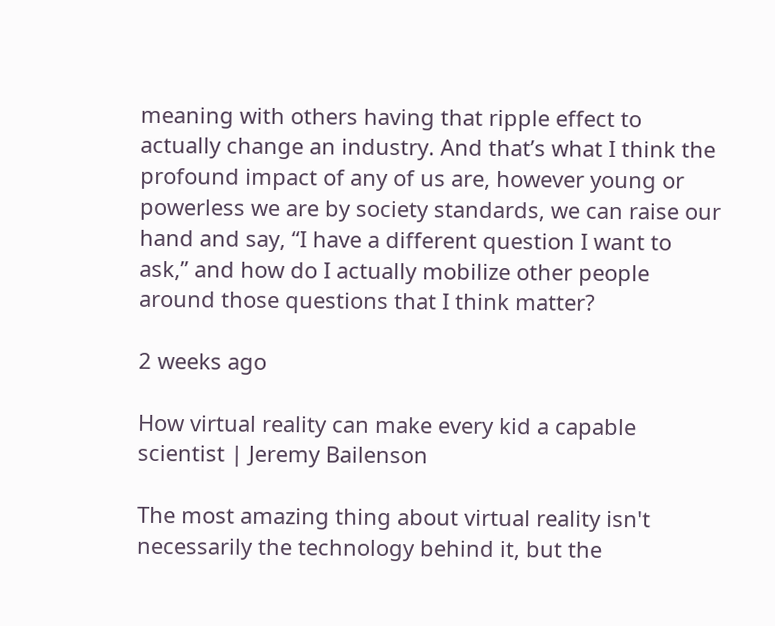meaning with others having that ripple effect to actually change an industry. And that’s what I think the profound impact of any of us are, however young or powerless we are by society standards, we can raise our hand and say, “I have a different question I want to ask,” and how do I actually mobilize other people around those questions that I think matter?

2 weeks ago

How virtual reality can make every kid a capable scientist | Jeremy Bailenson

The most amazing thing about virtual reality isn't necessarily the technology behind it, but the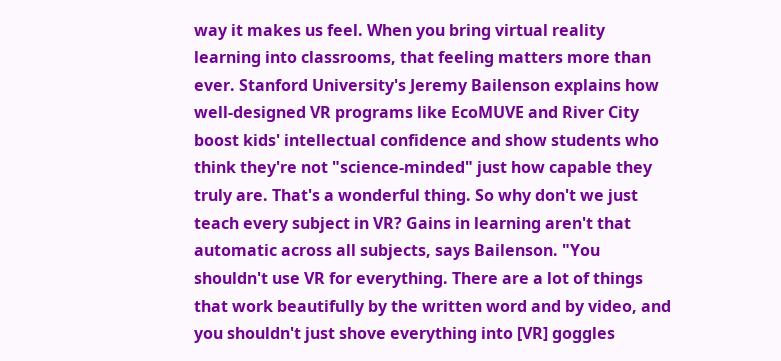way it makes us feel. When you bring virtual reality learning into classrooms, that feeling matters more than ever. Stanford University's Jeremy Bailenson explains how well-designed VR programs like EcoMUVE and River City boost kids' intellectual confidence and show students who think they're not "science-minded" just how capable they truly are. That's a wonderful thing. So why don't we just teach every subject in VR? Gains in learning aren't that automatic across all subjects, says Bailenson. "You shouldn't use VR for everything. There are a lot of things that work beautifully by the written word and by video, and you shouldn't just shove everything into [VR] goggles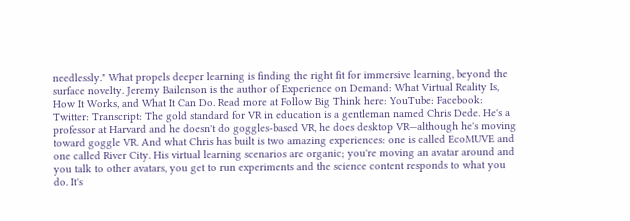needlessly." What propels deeper learning is finding the right fit for immersive learning, beyond the surface novelty. Jeremy Bailenson is the author of Experience on Demand: What Virtual Reality Is, How It Works, and What It Can Do. Read more at Follow Big Think here: YouTube: Facebook: Twitter: Transcript: The gold standard for VR in education is a gentleman named Chris Dede. He's a professor at Harvard and he doesn't do goggles-based VR, he does desktop VR—although he's moving toward goggle VR. And what Chris has built is two amazing experiences: one is called EcoMUVE and one called River City. His virtual learning scenarios are organic; you're moving an avatar around and you talk to other avatars, you get to run experiments and the science content responds to what you do. It's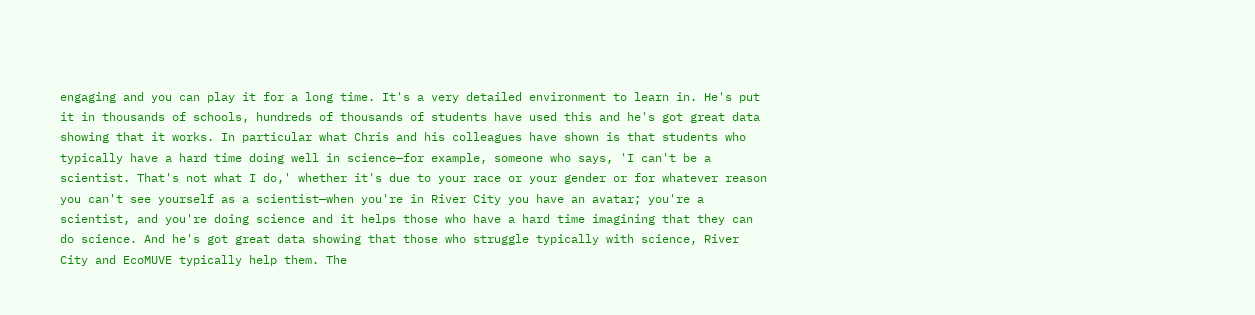engaging and you can play it for a long time. It's a very detailed environment to learn in. He's put it in thousands of schools, hundreds of thousands of students have used this and he's got great data showing that it works. In particular what Chris and his colleagues have shown is that students who typically have a hard time doing well in science—for example, someone who says, 'I can't be a scientist. That's not what I do,' whether it's due to your race or your gender or for whatever reason you can't see yourself as a scientist—when you're in River City you have an avatar; you're a scientist, and you're doing science and it helps those who have a hard time imagining that they can do science. And he's got great data showing that those who struggle typically with science, River City and EcoMUVE typically help them. The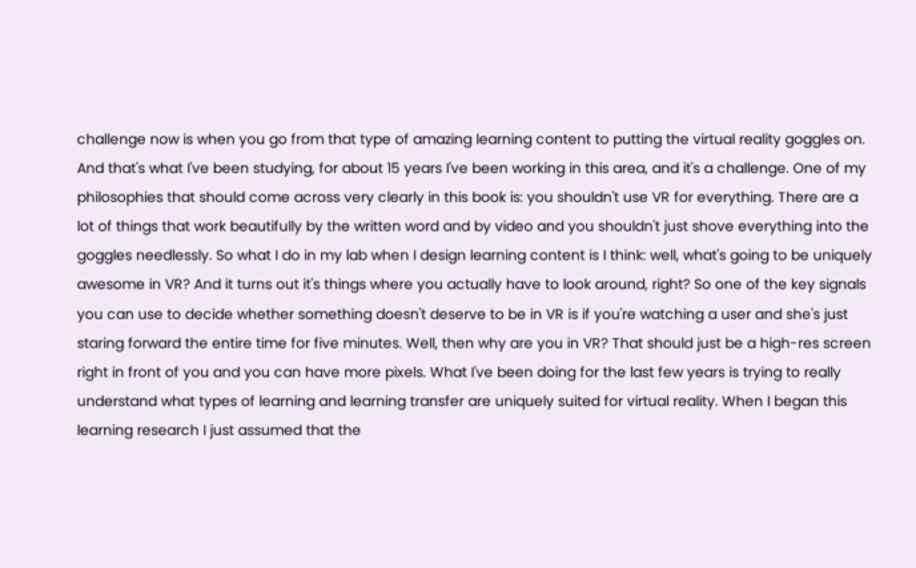challenge now is when you go from that type of amazing learning content to putting the virtual reality goggles on. And that's what I've been studying, for about 15 years I've been working in this area, and it's a challenge. One of my philosophies that should come across very clearly in this book is: you shouldn't use VR for everything. There are a lot of things that work beautifully by the written word and by video and you shouldn't just shove everything into the goggles needlessly. So what I do in my lab when I design learning content is I think: well, what's going to be uniquely awesome in VR? And it turns out it's things where you actually have to look around, right? So one of the key signals you can use to decide whether something doesn't deserve to be in VR is if you're watching a user and she's just staring forward the entire time for five minutes. Well, then why are you in VR? That should just be a high-res screen right in front of you and you can have more pixels. What I've been doing for the last few years is trying to really understand what types of learning and learning transfer are uniquely suited for virtual reality. When I began this learning research I just assumed that the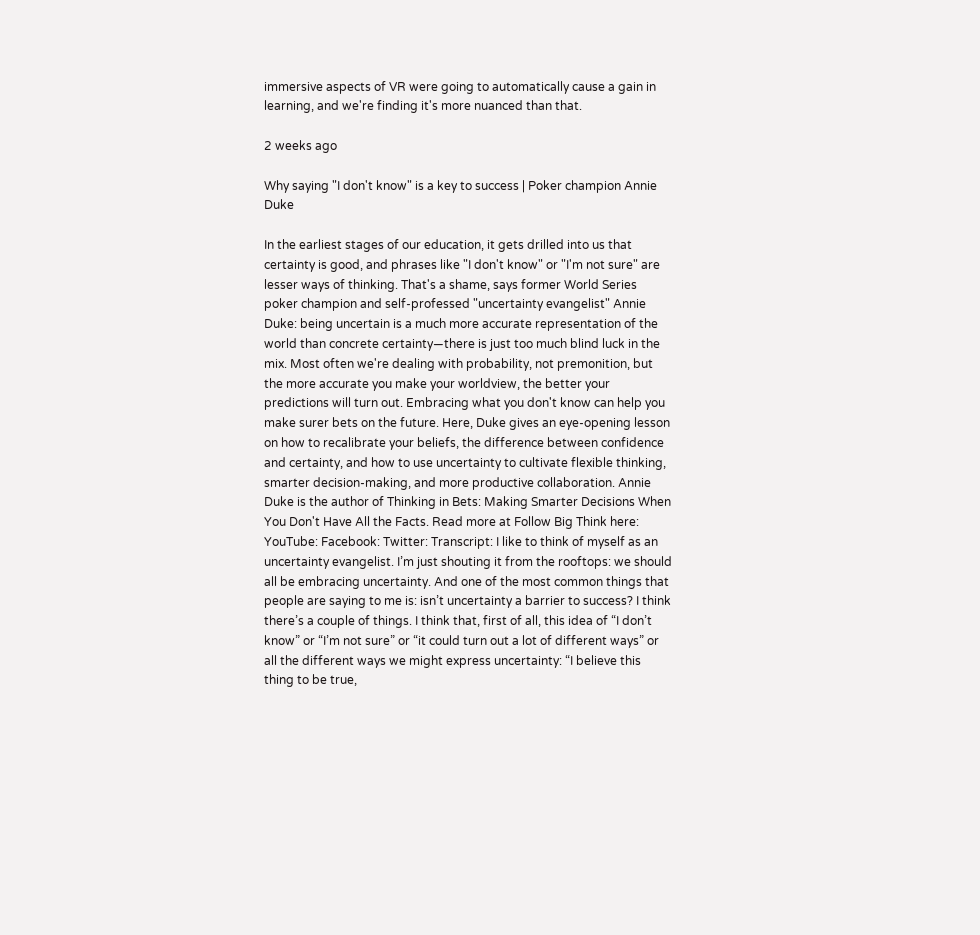immersive aspects of VR were going to automatically cause a gain in learning, and we're finding it's more nuanced than that.

2 weeks ago

Why saying "I don't know" is a key to success | Poker champion Annie Duke

In the earliest stages of our education, it gets drilled into us that certainty is good, and phrases like "I don't know" or "I'm not sure" are lesser ways of thinking. That's a shame, says former World Series poker champion and self-professed "uncertainty evangelist" Annie Duke: being uncertain is a much more accurate representation of the world than concrete certainty—there is just too much blind luck in the mix. Most often we're dealing with probability, not premonition, but the more accurate you make your worldview, the better your predictions will turn out. Embracing what you don't know can help you make surer bets on the future. Here, Duke gives an eye-opening lesson on how to recalibrate your beliefs, the difference between confidence and certainty, and how to use uncertainty to cultivate flexible thinking, smarter decision-making, and more productive collaboration. Annie Duke is the author of Thinking in Bets: Making Smarter Decisions When You Don't Have All the Facts. Read more at Follow Big Think here: YouTube: Facebook: Twitter: Transcript: I like to think of myself as an uncertainty evangelist. I’m just shouting it from the rooftops: we should all be embracing uncertainty. And one of the most common things that people are saying to me is: isn’t uncertainty a barrier to success? I think there’s a couple of things. I think that, first of all, this idea of “I don’t know” or “I’m not sure” or “it could turn out a lot of different ways” or all the different ways we might express uncertainty: “I believe this thing to be true,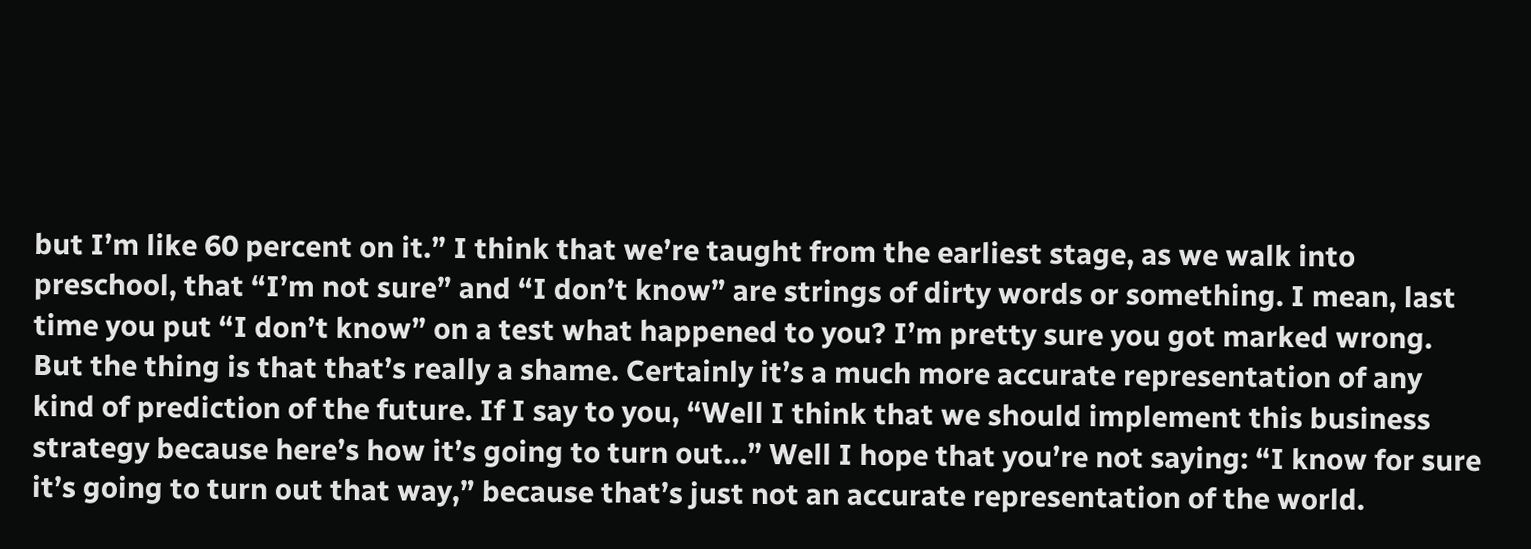but I’m like 60 percent on it.” I think that we’re taught from the earliest stage, as we walk into preschool, that “I’m not sure” and “I don’t know” are strings of dirty words or something. I mean, last time you put “I don’t know” on a test what happened to you? I’m pretty sure you got marked wrong. But the thing is that that’s really a shame. Certainly it’s a much more accurate representation of any kind of prediction of the future. If I say to you, “Well I think that we should implement this business strategy because here’s how it’s going to turn out…” Well I hope that you’re not saying: “I know for sure it’s going to turn out that way,” because that’s just not an accurate representation of the world.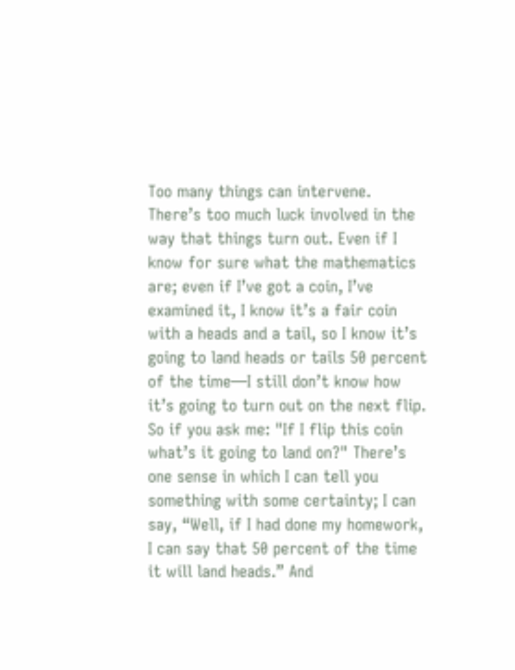Too many things can intervene. There’s too much luck involved in the way that things turn out. Even if I know for sure what the mathematics are; even if I’ve got a coin, I’ve examined it, I know it’s a fair coin with a heads and a tail, so I know it’s going to land heads or tails 50 percent of the time—I still don’t know how it’s going to turn out on the next flip. So if you ask me: "If I flip this coin what’s it going to land on?" There’s one sense in which I can tell you something with some certainty; I can say, “Well, if I had done my homework, I can say that 50 percent of the time it will land heads.” And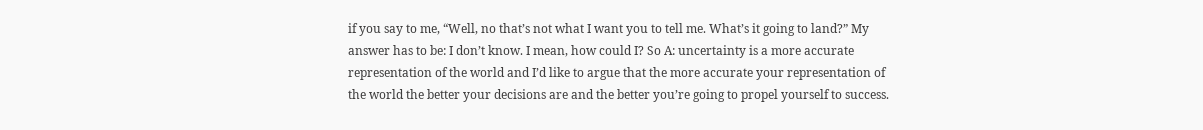if you say to me, “Well, no that’s not what I want you to tell me. What’s it going to land?” My answer has to be: I don’t know. I mean, how could I? So A: uncertainty is a more accurate representation of the world and I’d like to argue that the more accurate your representation of the world the better your decisions are and the better you’re going to propel yourself to success.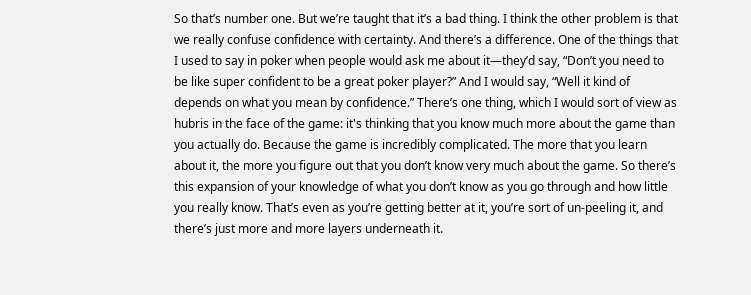So that’s number one. But we’re taught that it’s a bad thing. I think the other problem is that we really confuse confidence with certainty. And there’s a difference. One of the things that I used to say in poker when people would ask me about it—they’d say, “Don’t you need to be like super confident to be a great poker player?” And I would say, “Well it kind of depends on what you mean by confidence.” There’s one thing, which I would sort of view as hubris in the face of the game: it's thinking that you know much more about the game than you actually do. Because the game is incredibly complicated. The more that you learn about it, the more you figure out that you don’t know very much about the game. So there’s this expansion of your knowledge of what you don’t know as you go through and how little you really know. That’s even as you’re getting better at it, you’re sort of un-peeling it, and there’s just more and more layers underneath it.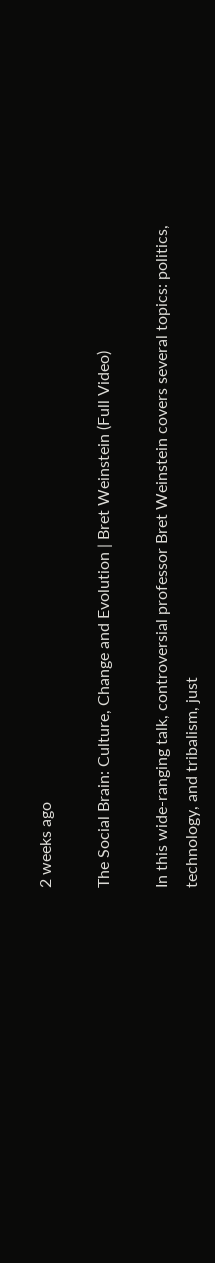2 weeks ago

The Social Brain: Culture, Change and Evolution | Bret Weinstein (Full Video)

In this wide-ranging talk, controversial professor Bret Weinstein covers several topics: politics, technology, and tribalism, just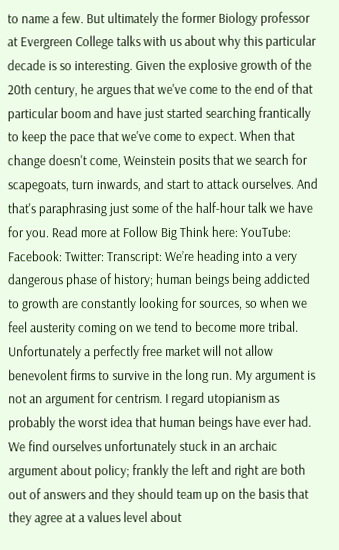to name a few. But ultimately the former Biology professor at Evergreen College talks with us about why this particular decade is so interesting. Given the explosive growth of the 20th century, he argues that we've come to the end of that particular boom and have just started searching frantically to keep the pace that we've come to expect. When that change doesn't come, Weinstein posits that we search for scapegoats, turn inwards, and start to attack ourselves. And that's paraphrasing just some of the half-hour talk we have for you. Read more at Follow Big Think here: YouTube: Facebook: Twitter: Transcript: We’re heading into a very dangerous phase of history; human beings being addicted to growth are constantly looking for sources, so when we feel austerity coming on we tend to become more tribal. Unfortunately a perfectly free market will not allow benevolent firms to survive in the long run. My argument is not an argument for centrism. I regard utopianism as probably the worst idea that human beings have ever had. We find ourselves unfortunately stuck in an archaic argument about policy; frankly the left and right are both out of answers and they should team up on the basis that they agree at a values level about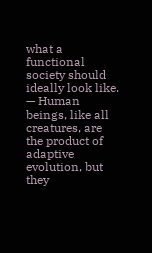what a functional society should ideally look like. — Human beings, like all creatures, are the product of adaptive evolution, but they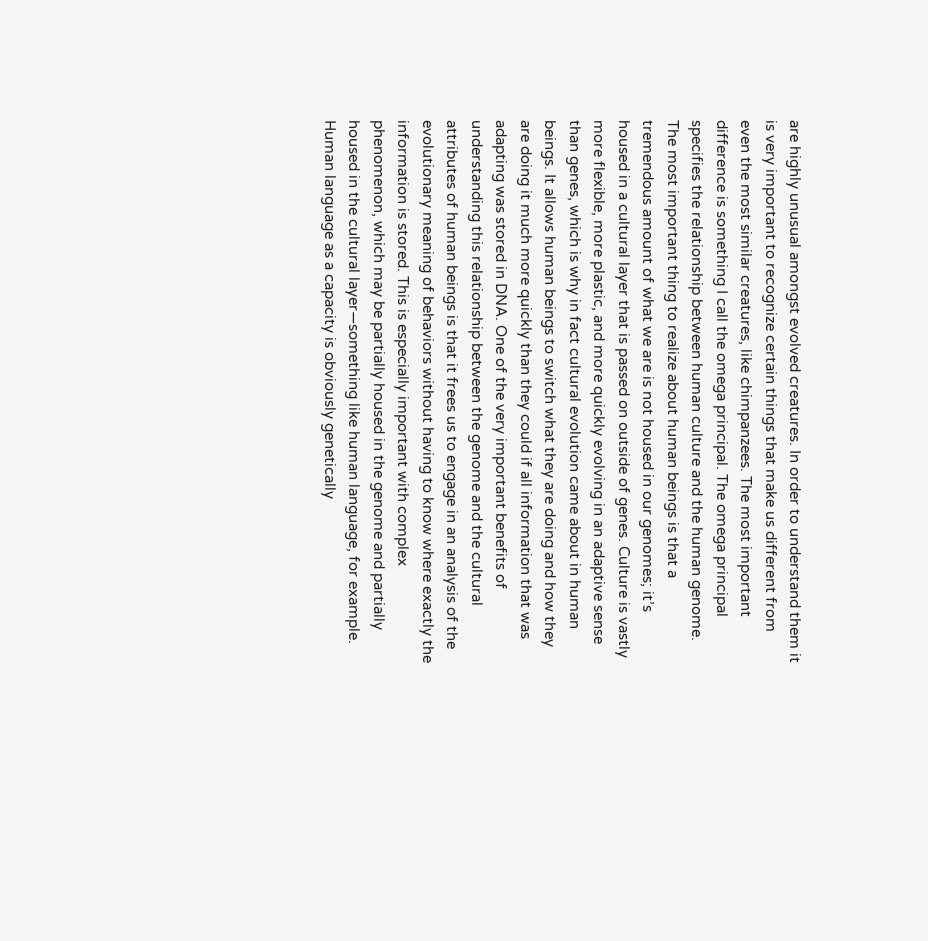are highly unusual amongst evolved creatures. In order to understand them it is very important to recognize certain things that make us different from even the most similar creatures, like chimpanzees. The most important difference is something I call the omega principal. The omega principal specifies the relationship between human culture and the human genome. The most important thing to realize about human beings is that a tremendous amount of what we are is not housed in our genomes; it’s housed in a cultural layer that is passed on outside of genes. Culture is vastly more flexible, more plastic, and more quickly evolving in an adaptive sense than genes, which is why in fact cultural evolution came about in human beings. It allows human beings to switch what they are doing and how they are doing it much more quickly than they could if all information that was adapting was stored in DNA. One of the very important benefits of understanding this relationship between the genome and the cultural attributes of human beings is that it frees us to engage in an analysis of the evolutionary meaning of behaviors without having to know where exactly the information is stored. This is especially important with complex phenomenon, which may be partially housed in the genome and partially housed in the cultural layer—something like human language, for example. Human language as a capacity is obviously genetically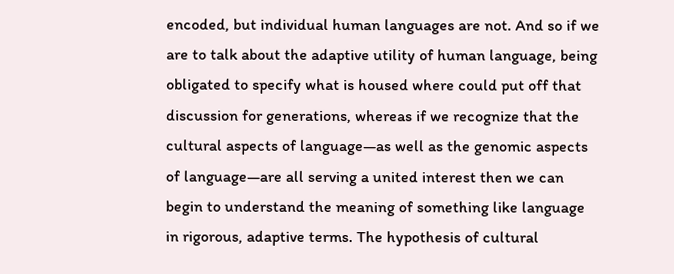encoded, but individual human languages are not. And so if we are to talk about the adaptive utility of human language, being obligated to specify what is housed where could put off that discussion for generations, whereas if we recognize that the cultural aspects of language—as well as the genomic aspects of language—are all serving a united interest then we can begin to understand the meaning of something like language in rigorous, adaptive terms. The hypothesis of cultural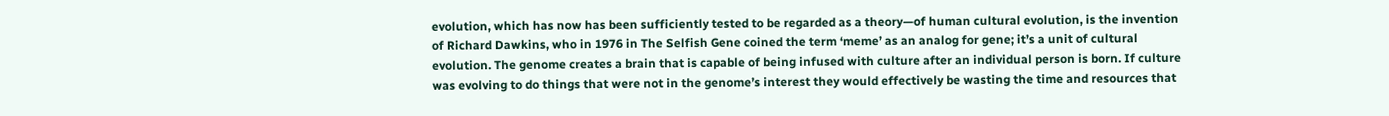evolution, which has now has been sufficiently tested to be regarded as a theory—of human cultural evolution, is the invention of Richard Dawkins, who in 1976 in The Selfish Gene coined the term ‘meme’ as an analog for gene; it’s a unit of cultural evolution. The genome creates a brain that is capable of being infused with culture after an individual person is born. If culture was evolving to do things that were not in the genome’s interest they would effectively be wasting the time and resources that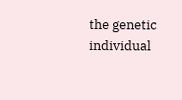the genetic individual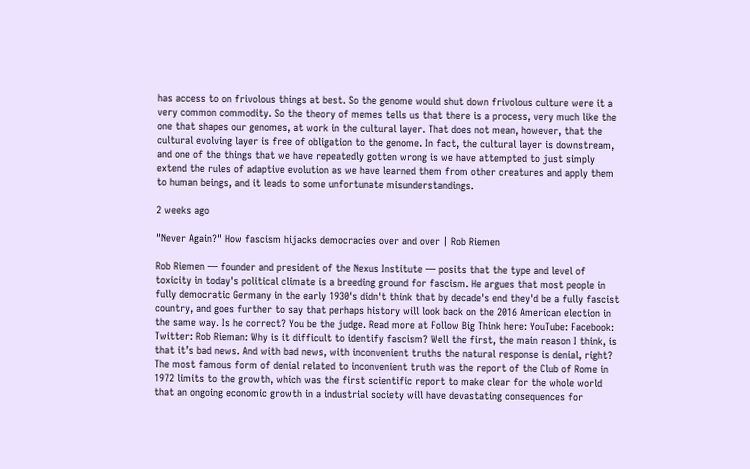has access to on frivolous things at best. So the genome would shut down frivolous culture were it a very common commodity. So the theory of memes tells us that there is a process, very much like the one that shapes our genomes, at work in the cultural layer. That does not mean, however, that the cultural evolving layer is free of obligation to the genome. In fact, the cultural layer is downstream, and one of the things that we have repeatedly gotten wrong is we have attempted to just simply extend the rules of adaptive evolution as we have learned them from other creatures and apply them to human beings, and it leads to some unfortunate misunderstandings.

2 weeks ago

"Never Again?" How fascism hijacks democracies over and over | Rob Riemen

Rob Riemen — founder and president of the Nexus Institute — posits that the type and level of toxicity in today's political climate is a breeding ground for fascism. He argues that most people in fully democratic Germany in the early 1930's didn't think that by decade's end they'd be a fully fascist country, and goes further to say that perhaps history will look back on the 2016 American election in the same way. Is he correct? You be the judge. Read more at Follow Big Think here: YouTube: Facebook: Twitter: Rob Rieman: Why is it difficult to identify fascism? Well the first, the main reason I think, is that it’s bad news. And with bad news, with inconvenient truths the natural response is denial, right? The most famous form of denial related to inconvenient truth was the report of the Club of Rome in 1972 limits to the growth, which was the first scientific report to make clear for the whole world that an ongoing economic growth in a industrial society will have devastating consequences for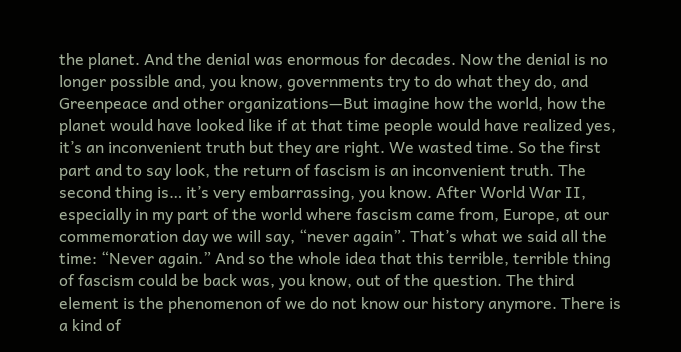the planet. And the denial was enormous for decades. Now the denial is no longer possible and, you know, governments try to do what they do, and Greenpeace and other organizations—But imagine how the world, how the planet would have looked like if at that time people would have realized yes, it’s an inconvenient truth but they are right. We wasted time. So the first part and to say look, the return of fascism is an inconvenient truth. The second thing is… it’s very embarrassing, you know. After World War II, especially in my part of the world where fascism came from, Europe, at our commemoration day we will say, “never again”. That’s what we said all the time: “Never again.” And so the whole idea that this terrible, terrible thing of fascism could be back was, you know, out of the question. The third element is the phenomenon of we do not know our history anymore. There is a kind of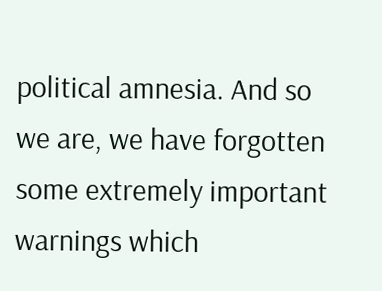political amnesia. And so we are, we have forgotten some extremely important warnings which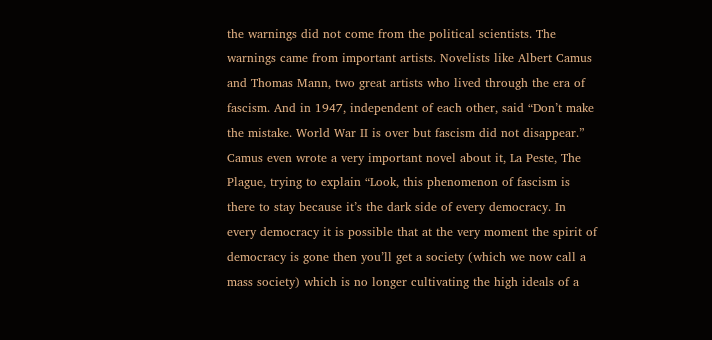the warnings did not come from the political scientists. The warnings came from important artists. Novelists like Albert Camus and Thomas Mann, two great artists who lived through the era of fascism. And in 1947, independent of each other, said “Don’t make the mistake. World War II is over but fascism did not disappear.” Camus even wrote a very important novel about it, La Peste, The Plague, trying to explain “Look, this phenomenon of fascism is there to stay because it’s the dark side of every democracy. In every democracy it is possible that at the very moment the spirit of democracy is gone then you’ll get a society (which we now call a mass society) which is no longer cultivating the high ideals of a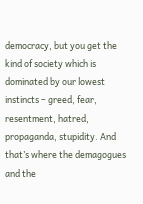democracy, but you get the kind of society which is dominated by our lowest instincts – greed, fear, resentment, hatred, propaganda, stupidity. And that’s where the demagogues and the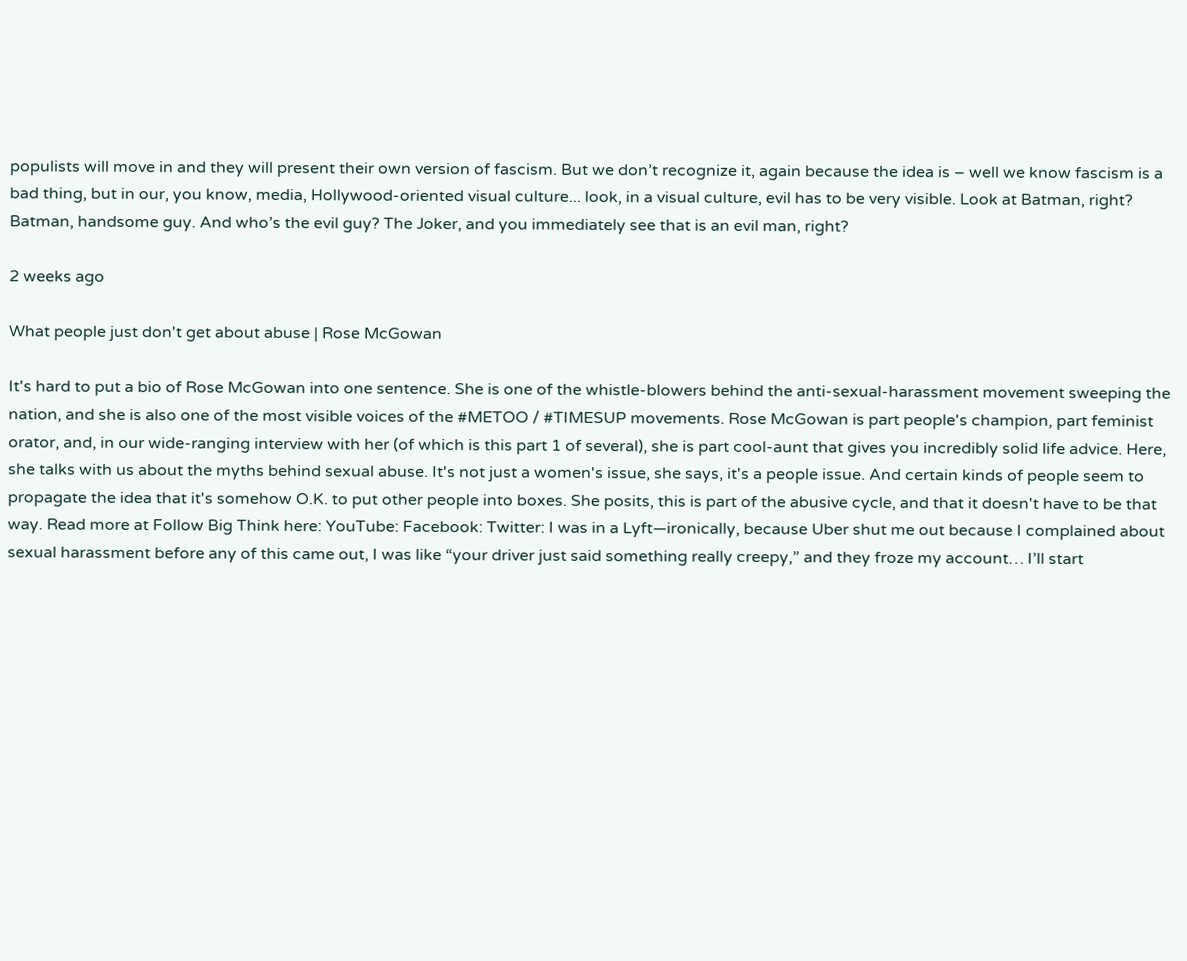populists will move in and they will present their own version of fascism. But we don’t recognize it, again because the idea is – well we know fascism is a bad thing, but in our, you know, media, Hollywood-oriented visual culture... look, in a visual culture, evil has to be very visible. Look at Batman, right? Batman, handsome guy. And who’s the evil guy? The Joker, and you immediately see that is an evil man, right?

2 weeks ago

What people just don't get about abuse | Rose McGowan

It's hard to put a bio of Rose McGowan into one sentence. She is one of the whistle-blowers behind the anti-sexual-harassment movement sweeping the nation, and she is also one of the most visible voices of the #METOO / #TIMESUP movements. Rose McGowan is part people's champion, part feminist orator, and, in our wide-ranging interview with her (of which is this part 1 of several), she is part cool-aunt that gives you incredibly solid life advice. Here, she talks with us about the myths behind sexual abuse. It's not just a women's issue, she says, it's a people issue. And certain kinds of people seem to propagate the idea that it's somehow O.K. to put other people into boxes. She posits, this is part of the abusive cycle, and that it doesn't have to be that way. Read more at Follow Big Think here: YouTube: Facebook: Twitter: I was in a Lyft—ironically, because Uber shut me out because I complained about sexual harassment before any of this came out, I was like “your driver just said something really creepy,” and they froze my account… I’ll start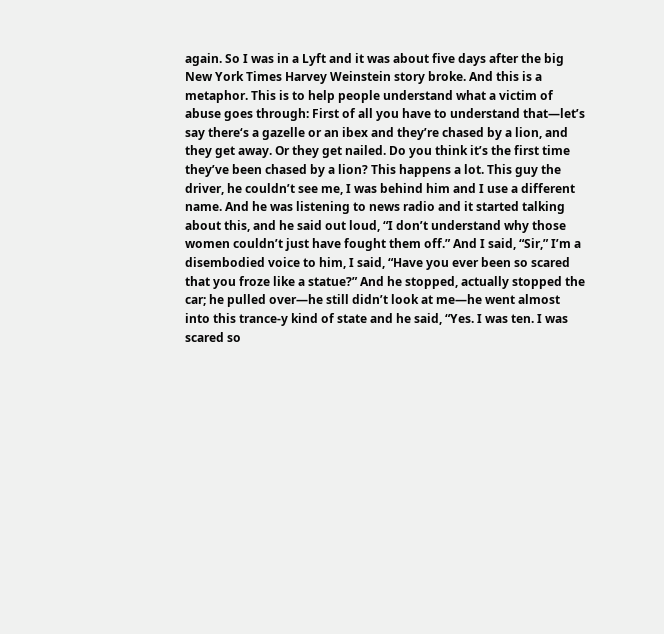again. So I was in a Lyft and it was about five days after the big New York Times Harvey Weinstein story broke. And this is a metaphor. This is to help people understand what a victim of abuse goes through: First of all you have to understand that—let’s say there‘s a gazelle or an ibex and they’re chased by a lion, and they get away. Or they get nailed. Do you think it’s the first time they’ve been chased by a lion? This happens a lot. This guy the driver, he couldn’t see me, I was behind him and I use a different name. And he was listening to news radio and it started talking about this, and he said out loud, “I don’t understand why those women couldn’t just have fought them off.” And I said, “Sir,” I’m a disembodied voice to him, I said, “Have you ever been so scared that you froze like a statue?” And he stopped, actually stopped the car; he pulled over—he still didn’t look at me—he went almost into this trance-y kind of state and he said, “Yes. I was ten. I was scared so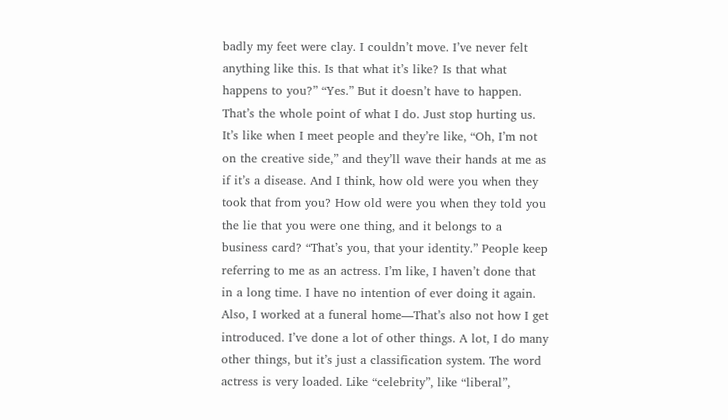badly my feet were clay. I couldn’t move. I’ve never felt anything like this. Is that what it’s like? Is that what happens to you?” “Yes.” But it doesn’t have to happen. That’s the whole point of what I do. Just stop hurting us. It’s like when I meet people and they’re like, “Oh, I’m not on the creative side,” and they’ll wave their hands at me as if it’s a disease. And I think, how old were you when they took that from you? How old were you when they told you the lie that you were one thing, and it belongs to a business card? “That’s you, that your identity.” People keep referring to me as an actress. I’m like, I haven’t done that in a long time. I have no intention of ever doing it again. Also, I worked at a funeral home—That’s also not how I get introduced. I’ve done a lot of other things. A lot, I do many other things, but it’s just a classification system. The word actress is very loaded. Like “celebrity”, like “liberal”,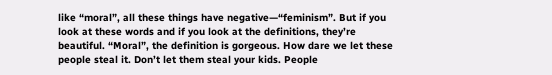like “moral”, all these things have negative—“feminism”. But if you look at these words and if you look at the definitions, they’re beautiful. “Moral”, the definition is gorgeous. How dare we let these people steal it. Don’t let them steal your kids. People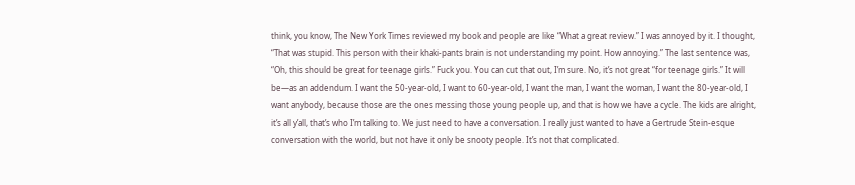think, you know, The New York Times reviewed my book and people are like “What a great review.” I was annoyed by it. I thought, “That was stupid. This person with their khaki-pants brain is not understanding my point. How annoying.” The last sentence was, “Oh, this should be great for teenage girls.” Fuck you. You can cut that out, I’m sure. No, it’s not great “for teenage girls.” It will be—as an addendum. I want the 50-year-old, I want to 60-year-old, I want the man, I want the woman, I want the 80-year-old, I want anybody, because those are the ones messing those young people up, and that is how we have a cycle. The kids are alright, it’s all y’all, that’s who I’m talking to. We just need to have a conversation. I really just wanted to have a Gertrude Stein-esque conversation with the world, but not have it only be snooty people. It’s not that complicated.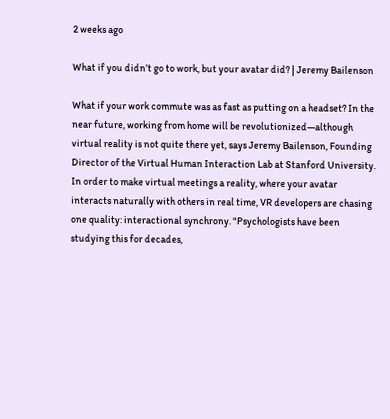2 weeks ago

What if you didn’t go to work, but your avatar did? | Jeremy Bailenson

What if your work commute was as fast as putting on a headset? In the near future, working from home will be revolutionized—although virtual reality is not quite there yet, says Jeremy Bailenson, Founding Director of the Virtual Human Interaction Lab at Stanford University. In order to make virtual meetings a reality, where your avatar interacts naturally with others in real time, VR developers are chasing one quality: interactional synchrony. "Psychologists have been studying this for decades,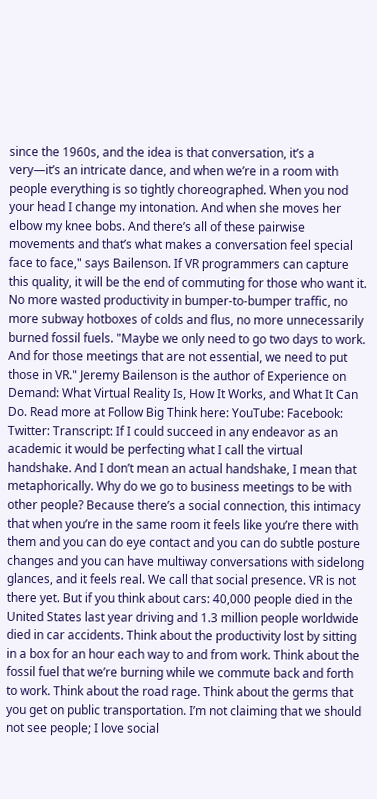since the 1960s, and the idea is that conversation, it’s a very—it’s an intricate dance, and when we’re in a room with people everything is so tightly choreographed. When you nod your head I change my intonation. And when she moves her elbow my knee bobs. And there’s all of these pairwise movements and that’s what makes a conversation feel special face to face," says Bailenson. If VR programmers can capture this quality, it will be the end of commuting for those who want it. No more wasted productivity in bumper-to-bumper traffic, no more subway hotboxes of colds and flus, no more unnecessarily burned fossil fuels. "Maybe we only need to go two days to work. And for those meetings that are not essential, we need to put those in VR." Jeremy Bailenson is the author of Experience on Demand: What Virtual Reality Is, How It Works, and What It Can Do. Read more at Follow Big Think here: YouTube: Facebook: Twitter: Transcript: If I could succeed in any endeavor as an academic it would be perfecting what I call the virtual handshake. And I don’t mean an actual handshake, I mean that metaphorically. Why do we go to business meetings to be with other people? Because there’s a social connection, this intimacy that when you’re in the same room it feels like you’re there with them and you can do eye contact and you can do subtle posture changes and you can have multiway conversations with sidelong glances, and it feels real. We call that social presence. VR is not there yet. But if you think about cars: 40,000 people died in the United States last year driving and 1.3 million people worldwide died in car accidents. Think about the productivity lost by sitting in a box for an hour each way to and from work. Think about the fossil fuel that we’re burning while we commute back and forth to work. Think about the road rage. Think about the germs that you get on public transportation. I’m not claiming that we should not see people; I love social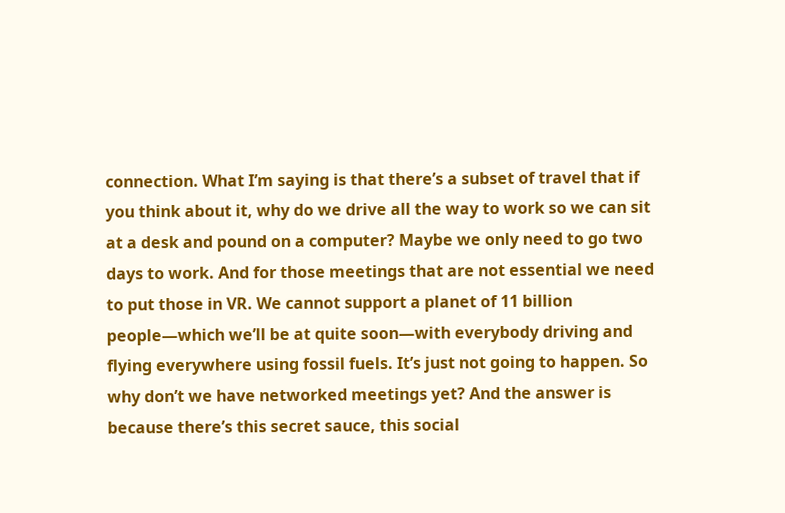connection. What I’m saying is that there’s a subset of travel that if you think about it, why do we drive all the way to work so we can sit at a desk and pound on a computer? Maybe we only need to go two days to work. And for those meetings that are not essential we need to put those in VR. We cannot support a planet of 11 billion people—which we’ll be at quite soon—with everybody driving and flying everywhere using fossil fuels. It’s just not going to happen. So why don’t we have networked meetings yet? And the answer is because there’s this secret sauce, this social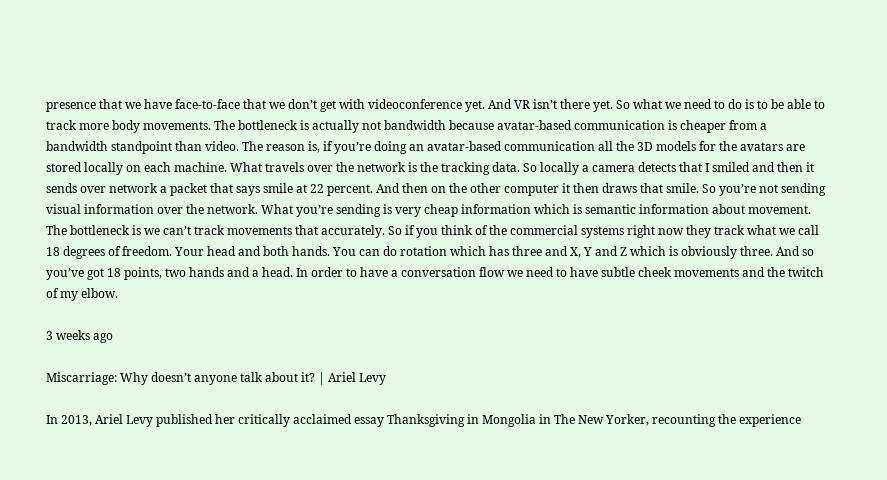presence that we have face-to-face that we don’t get with videoconference yet. And VR isn’t there yet. So what we need to do is to be able to track more body movements. The bottleneck is actually not bandwidth because avatar-based communication is cheaper from a bandwidth standpoint than video. The reason is, if you’re doing an avatar-based communication all the 3D models for the avatars are stored locally on each machine. What travels over the network is the tracking data. So locally a camera detects that I smiled and then it sends over network a packet that says smile at 22 percent. And then on the other computer it then draws that smile. So you’re not sending visual information over the network. What you’re sending is very cheap information which is semantic information about movement. The bottleneck is we can’t track movements that accurately. So if you think of the commercial systems right now they track what we call 18 degrees of freedom. Your head and both hands. You can do rotation which has three and X, Y and Z which is obviously three. And so you’ve got 18 points, two hands and a head. In order to have a conversation flow we need to have subtle cheek movements and the twitch of my elbow.

3 weeks ago

Miscarriage: Why doesn’t anyone talk about it? | Ariel Levy

In 2013, Ariel Levy published her critically acclaimed essay Thanksgiving in Mongolia in The New Yorker, recounting the experience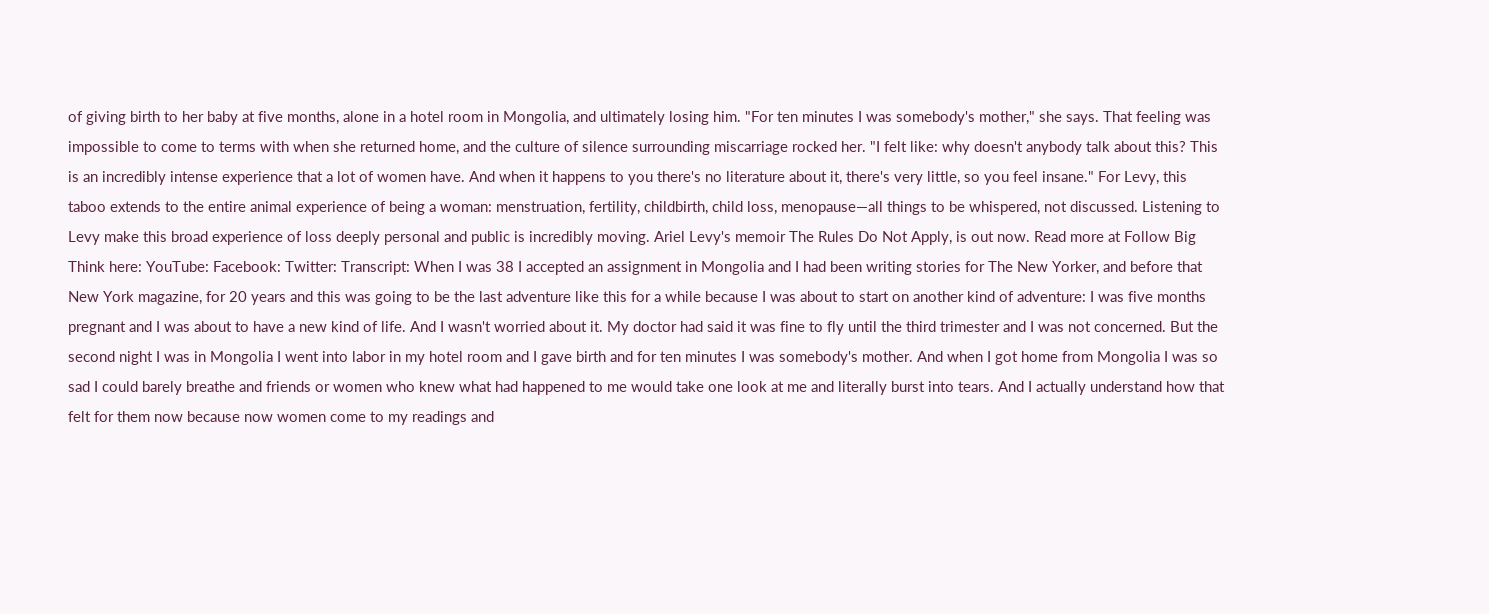of giving birth to her baby at five months, alone in a hotel room in Mongolia, and ultimately losing him. "For ten minutes I was somebody's mother," she says. That feeling was impossible to come to terms with when she returned home, and the culture of silence surrounding miscarriage rocked her. "I felt like: why doesn't anybody talk about this? This is an incredibly intense experience that a lot of women have. And when it happens to you there's no literature about it, there's very little, so you feel insane." For Levy, this taboo extends to the entire animal experience of being a woman: menstruation, fertility, childbirth, child loss, menopause—all things to be whispered, not discussed. Listening to Levy make this broad experience of loss deeply personal and public is incredibly moving. Ariel Levy's memoir The Rules Do Not Apply, is out now. Read more at Follow Big Think here: YouTube: Facebook: Twitter: Transcript: When I was 38 I accepted an assignment in Mongolia and I had been writing stories for The New Yorker, and before that New York magazine, for 20 years and this was going to be the last adventure like this for a while because I was about to start on another kind of adventure: I was five months pregnant and I was about to have a new kind of life. And I wasn't worried about it. My doctor had said it was fine to fly until the third trimester and I was not concerned. But the second night I was in Mongolia I went into labor in my hotel room and I gave birth and for ten minutes I was somebody's mother. And when I got home from Mongolia I was so sad I could barely breathe and friends or women who knew what had happened to me would take one look at me and literally burst into tears. And I actually understand how that felt for them now because now women come to my readings and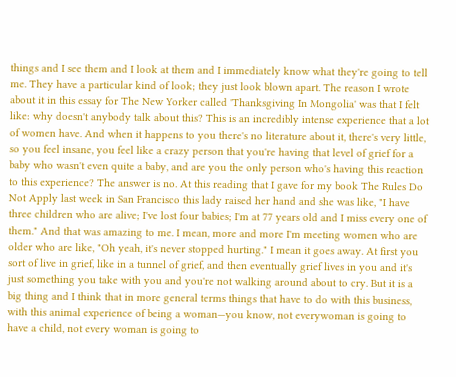things and I see them and I look at them and I immediately know what they're going to tell me. They have a particular kind of look; they just look blown apart. The reason I wrote about it in this essay for The New Yorker called 'Thanksgiving In Mongolia' was that I felt like: why doesn't anybody talk about this? This is an incredibly intense experience that a lot of women have. And when it happens to you there's no literature about it, there's very little, so you feel insane, you feel like a crazy person that you're having that level of grief for a baby who wasn't even quite a baby, and are you the only person who's having this reaction to this experience? The answer is no. At this reading that I gave for my book The Rules Do Not Apply last week in San Francisco this lady raised her hand and she was like, "I have three children who are alive; I've lost four babies; I'm at 77 years old and I miss every one of them." And that was amazing to me. I mean, more and more I'm meeting women who are older who are like, "Oh yeah, it's never stopped hurting." I mean it goes away. At first you sort of live in grief, like in a tunnel of grief, and then eventually grief lives in you and it's just something you take with you and you're not walking around about to cry. But it is a big thing and I think that in more general terms things that have to do with this business, with this animal experience of being a woman—you know, not everywoman is going to have a child, not every woman is going to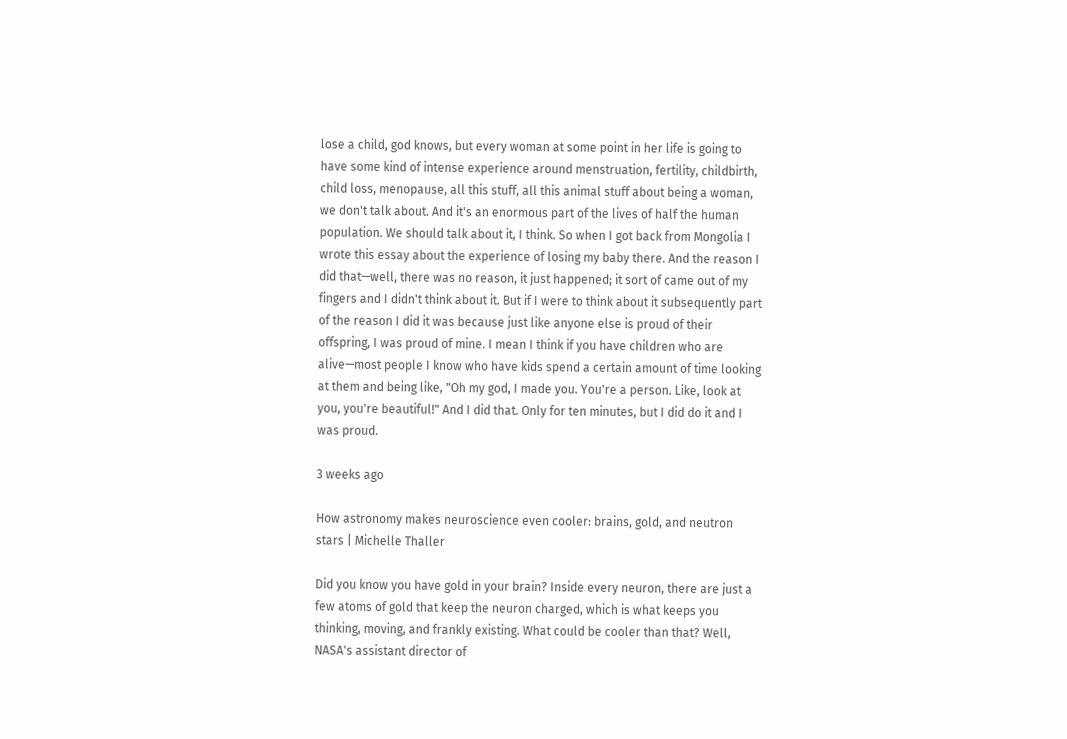lose a child, god knows, but every woman at some point in her life is going to have some kind of intense experience around menstruation, fertility, childbirth, child loss, menopause, all this stuff, all this animal stuff about being a woman, we don't talk about. And it's an enormous part of the lives of half the human population. We should talk about it, I think. So when I got back from Mongolia I wrote this essay about the experience of losing my baby there. And the reason I did that—well, there was no reason, it just happened; it sort of came out of my fingers and I didn't think about it. But if I were to think about it subsequently part of the reason I did it was because just like anyone else is proud of their offspring, I was proud of mine. I mean I think if you have children who are alive—most people I know who have kids spend a certain amount of time looking at them and being like, "Oh my god, I made you. You're a person. Like, look at you, you're beautiful!" And I did that. Only for ten minutes, but I did do it and I was proud.

3 weeks ago

How astronomy makes neuroscience even cooler: brains, gold, and neutron stars | Michelle Thaller

Did you know you have gold in your brain? Inside every neuron, there are just a few atoms of gold that keep the neuron charged, which is what keeps you thinking, moving, and frankly existing. What could be cooler than that? Well, NASA's assistant director of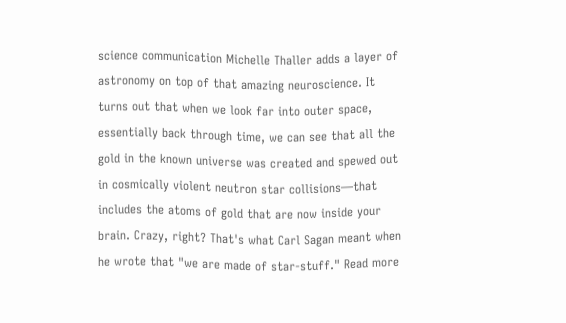science communication Michelle Thaller adds a layer of astronomy on top of that amazing neuroscience. It turns out that when we look far into outer space, essentially back through time, we can see that all the gold in the known universe was created and spewed out in cosmically violent neutron star collisions—that includes the atoms of gold that are now inside your brain. Crazy, right? That's what Carl Sagan meant when he wrote that "we are made of star-stuff." Read more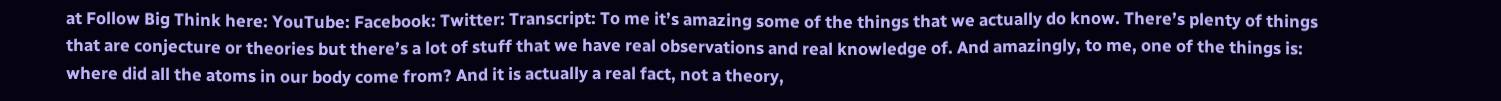at Follow Big Think here: YouTube: Facebook: Twitter: Transcript: To me it’s amazing some of the things that we actually do know. There’s plenty of things that are conjecture or theories but there’s a lot of stuff that we have real observations and real knowledge of. And amazingly, to me, one of the things is: where did all the atoms in our body come from? And it is actually a real fact, not a theory,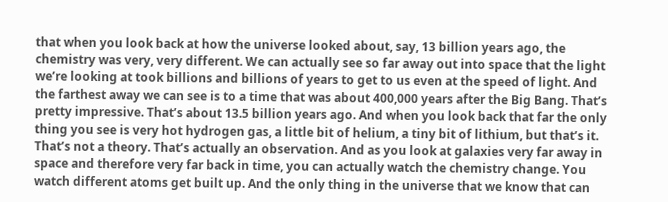that when you look back at how the universe looked about, say, 13 billion years ago, the chemistry was very, very different. We can actually see so far away out into space that the light we’re looking at took billions and billions of years to get to us even at the speed of light. And the farthest away we can see is to a time that was about 400,000 years after the Big Bang. That’s pretty impressive. That’s about 13.5 billion years ago. And when you look back that far the only thing you see is very hot hydrogen gas, a little bit of helium, a tiny bit of lithium, but that’s it. That’s not a theory. That’s actually an observation. And as you look at galaxies very far away in space and therefore very far back in time, you can actually watch the chemistry change. You watch different atoms get built up. And the only thing in the universe that we know that can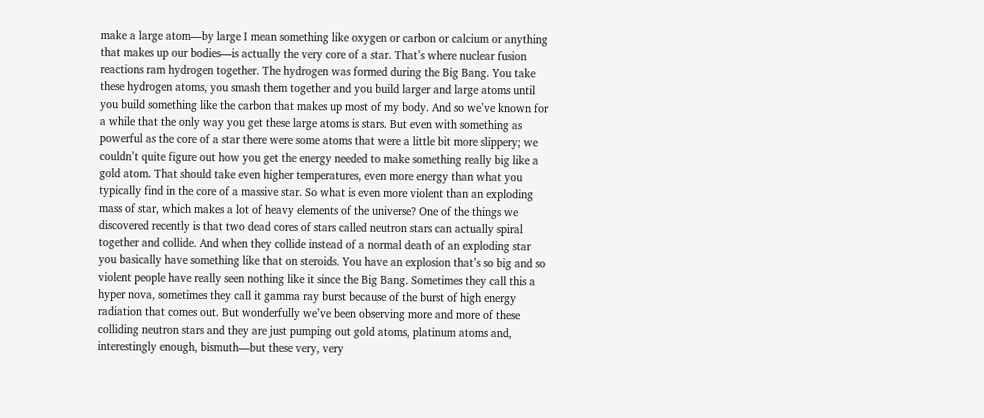make a large atom—by large I mean something like oxygen or carbon or calcium or anything that makes up our bodies—is actually the very core of a star. That’s where nuclear fusion reactions ram hydrogen together. The hydrogen was formed during the Big Bang. You take these hydrogen atoms, you smash them together and you build larger and large atoms until you build something like the carbon that makes up most of my body. And so we’ve known for a while that the only way you get these large atoms is stars. But even with something as powerful as the core of a star there were some atoms that were a little bit more slippery; we couldn’t quite figure out how you get the energy needed to make something really big like a gold atom. That should take even higher temperatures, even more energy than what you typically find in the core of a massive star. So what is even more violent than an exploding mass of star, which makes a lot of heavy elements of the universe? One of the things we discovered recently is that two dead cores of stars called neutron stars can actually spiral together and collide. And when they collide instead of a normal death of an exploding star you basically have something like that on steroids. You have an explosion that’s so big and so violent people have really seen nothing like it since the Big Bang. Sometimes they call this a hyper nova, sometimes they call it gamma ray burst because of the burst of high energy radiation that comes out. But wonderfully we’ve been observing more and more of these colliding neutron stars and they are just pumping out gold atoms, platinum atoms and, interestingly enough, bismuth—but these very, very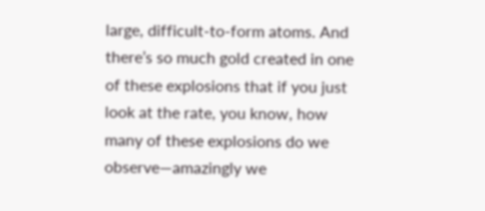large, difficult-to-form atoms. And there’s so much gold created in one of these explosions that if you just look at the rate, you know, how many of these explosions do we observe—amazingly we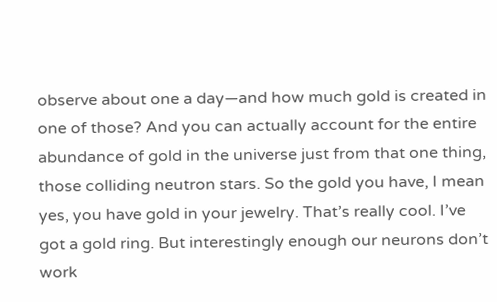observe about one a day—and how much gold is created in one of those? And you can actually account for the entire abundance of gold in the universe just from that one thing, those colliding neutron stars. So the gold you have, I mean yes, you have gold in your jewelry. That’s really cool. I’ve got a gold ring. But interestingly enough our neurons don’t work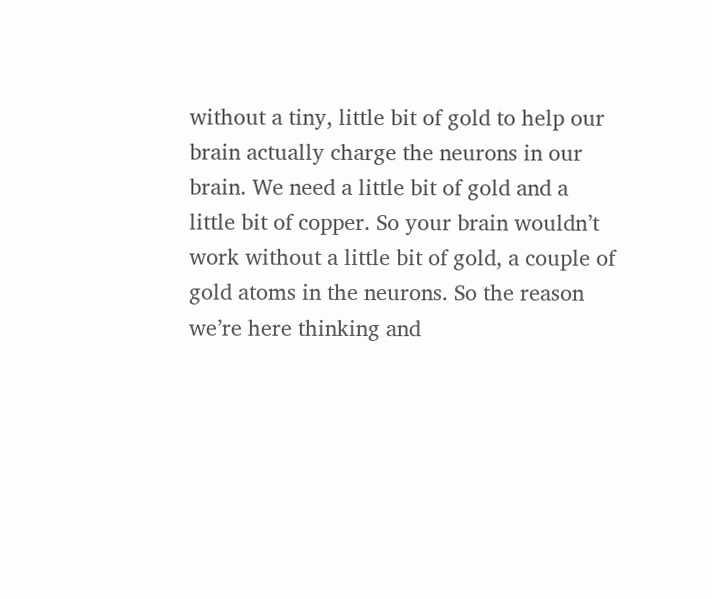without a tiny, little bit of gold to help our brain actually charge the neurons in our brain. We need a little bit of gold and a little bit of copper. So your brain wouldn’t work without a little bit of gold, a couple of gold atoms in the neurons. So the reason we’re here thinking and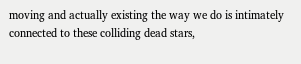moving and actually existing the way we do is intimately connected to these colliding dead stars,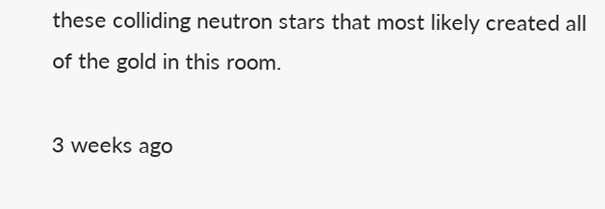these colliding neutron stars that most likely created all of the gold in this room.

3 weeks ago